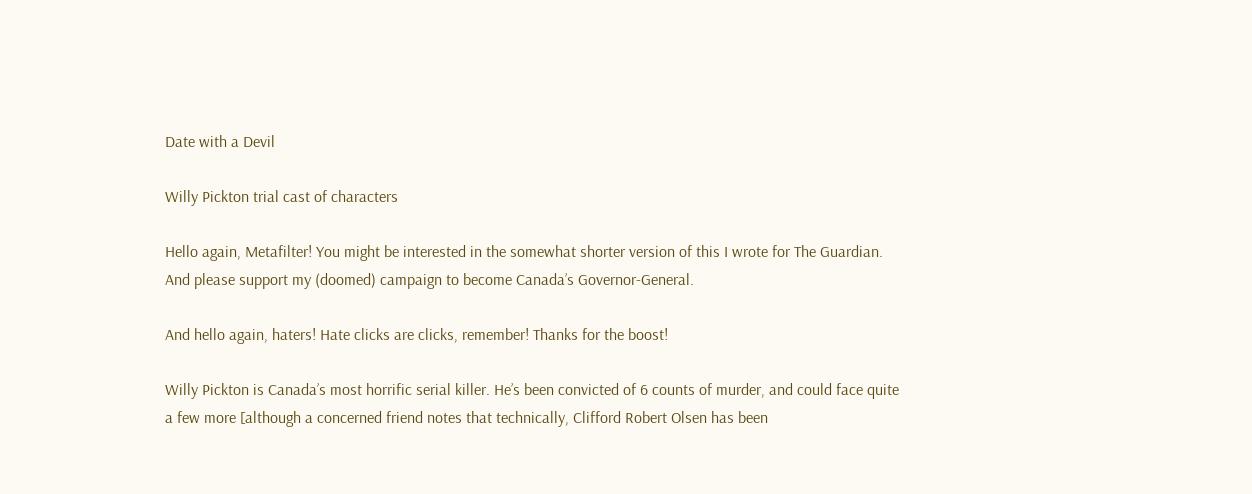Date with a Devil

Willy Pickton trial cast of characters

Hello again, Metafilter! You might be interested in the somewhat shorter version of this I wrote for The Guardian. And please support my (doomed) campaign to become Canada’s Governor-General.

And hello again, haters! Hate clicks are clicks, remember! Thanks for the boost!

Willy Pickton is Canada’s most horrific serial killer. He’s been convicted of 6 counts of murder, and could face quite a few more [although a concerned friend notes that technically, Clifford Robert Olsen has been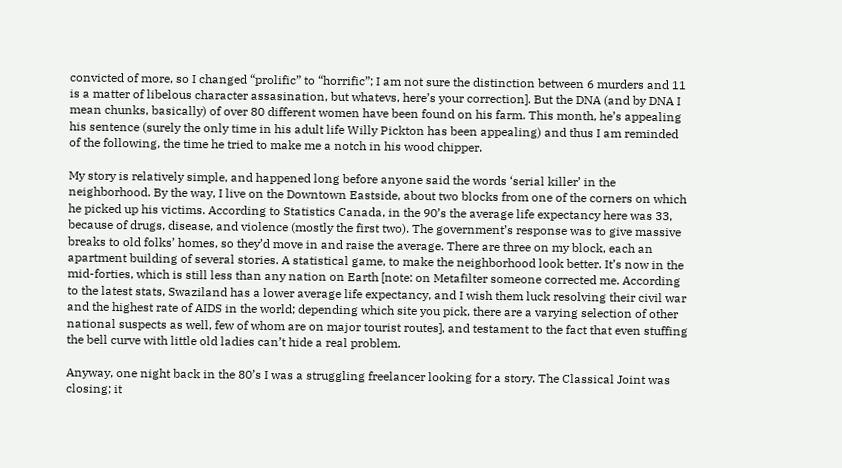convicted of more, so I changed “prolific” to “horrific”; I am not sure the distinction between 6 murders and 11 is a matter of libelous character assasination, but whatevs, here’s your correction]. But the DNA (and by DNA I mean chunks, basically) of over 80 different women have been found on his farm. This month, he’s appealing his sentence (surely the only time in his adult life Willy Pickton has been appealing) and thus I am reminded of the following, the time he tried to make me a notch in his wood chipper.

My story is relatively simple, and happened long before anyone said the words ‘serial killer’ in the neighborhood. By the way, I live on the Downtown Eastside, about two blocks from one of the corners on which he picked up his victims. According to Statistics Canada, in the 90’s the average life expectancy here was 33, because of drugs, disease, and violence (mostly the first two). The government’s response was to give massive breaks to old folks’ homes, so they’d move in and raise the average. There are three on my block, each an apartment building of several stories. A statistical game, to make the neighborhood look better. It’s now in the mid-forties, which is still less than any nation on Earth [note: on Metafilter someone corrected me. According to the latest stats, Swaziland has a lower average life expectancy, and I wish them luck resolving their civil war and the highest rate of AIDS in the world; depending which site you pick, there are a varying selection of other national suspects as well, few of whom are on major tourist routes], and testament to the fact that even stuffing the bell curve with little old ladies can’t hide a real problem.

Anyway, one night back in the 80’s I was a struggling freelancer looking for a story. The Classical Joint was closing; it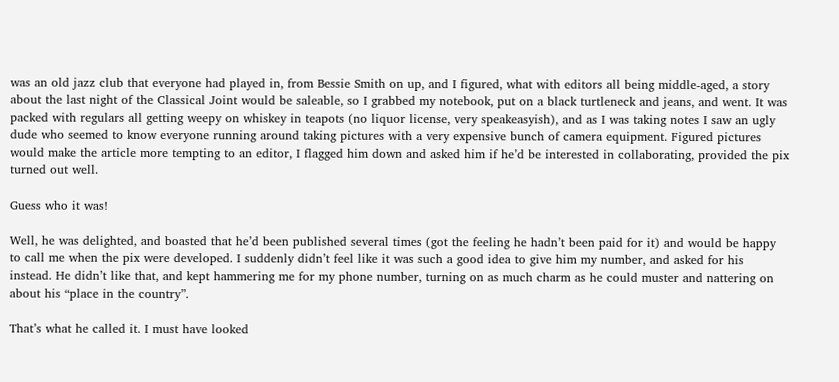was an old jazz club that everyone had played in, from Bessie Smith on up, and I figured, what with editors all being middle-aged, a story about the last night of the Classical Joint would be saleable, so I grabbed my notebook, put on a black turtleneck and jeans, and went. It was packed with regulars all getting weepy on whiskey in teapots (no liquor license, very speakeasyish), and as I was taking notes I saw an ugly dude who seemed to know everyone running around taking pictures with a very expensive bunch of camera equipment. Figured pictures would make the article more tempting to an editor, I flagged him down and asked him if he’d be interested in collaborating, provided the pix turned out well.

Guess who it was!

Well, he was delighted, and boasted that he’d been published several times (got the feeling he hadn’t been paid for it) and would be happy to call me when the pix were developed. I suddenly didn’t feel like it was such a good idea to give him my number, and asked for his instead. He didn’t like that, and kept hammering me for my phone number, turning on as much charm as he could muster and nattering on about his “place in the country”.

That’s what he called it. I must have looked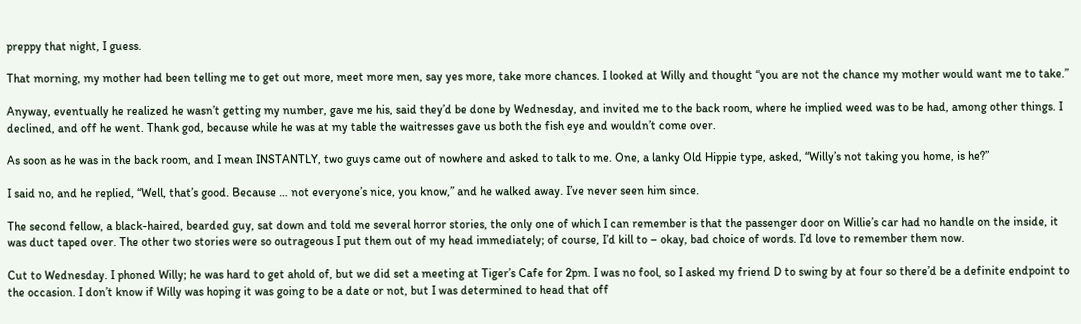preppy that night, I guess.

That morning, my mother had been telling me to get out more, meet more men, say yes more, take more chances. I looked at Willy and thought “you are not the chance my mother would want me to take.”

Anyway, eventually he realized he wasn’t getting my number, gave me his, said they’d be done by Wednesday, and invited me to the back room, where he implied weed was to be had, among other things. I declined, and off he went. Thank god, because while he was at my table the waitresses gave us both the fish eye and wouldn’t come over.

As soon as he was in the back room, and I mean INSTANTLY, two guys came out of nowhere and asked to talk to me. One, a lanky Old Hippie type, asked, “Willy’s not taking you home, is he?”

I said no, and he replied, “Well, that’s good. Because … not everyone’s nice, you know,” and he walked away. I’ve never seen him since.

The second fellow, a black-haired, bearded guy, sat down and told me several horror stories, the only one of which I can remember is that the passenger door on Willie’s car had no handle on the inside, it was duct taped over. The other two stories were so outrageous I put them out of my head immediately; of course, I’d kill to – okay, bad choice of words. I’d love to remember them now.

Cut to Wednesday. I phoned Willy; he was hard to get ahold of, but we did set a meeting at Tiger’s Cafe for 2pm. I was no fool, so I asked my friend D to swing by at four so there’d be a definite endpoint to the occasion. I don’t know if Willy was hoping it was going to be a date or not, but I was determined to head that off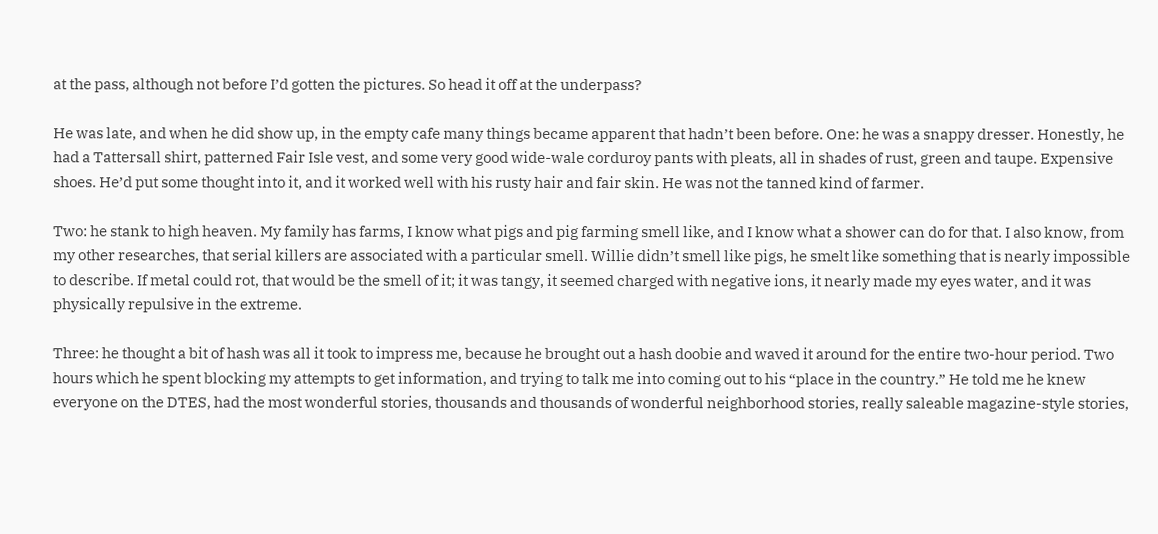at the pass, although not before I’d gotten the pictures. So head it off at the underpass?

He was late, and when he did show up, in the empty cafe many things became apparent that hadn’t been before. One: he was a snappy dresser. Honestly, he had a Tattersall shirt, patterned Fair Isle vest, and some very good wide-wale corduroy pants with pleats, all in shades of rust, green and taupe. Expensive shoes. He’d put some thought into it, and it worked well with his rusty hair and fair skin. He was not the tanned kind of farmer.

Two: he stank to high heaven. My family has farms, I know what pigs and pig farming smell like, and I know what a shower can do for that. I also know, from my other researches, that serial killers are associated with a particular smell. Willie didn’t smell like pigs, he smelt like something that is nearly impossible to describe. If metal could rot, that would be the smell of it; it was tangy, it seemed charged with negative ions, it nearly made my eyes water, and it was physically repulsive in the extreme.

Three: he thought a bit of hash was all it took to impress me, because he brought out a hash doobie and waved it around for the entire two-hour period. Two hours which he spent blocking my attempts to get information, and trying to talk me into coming out to his “place in the country.” He told me he knew everyone on the DTES, had the most wonderful stories, thousands and thousands of wonderful neighborhood stories, really saleable magazine-style stories,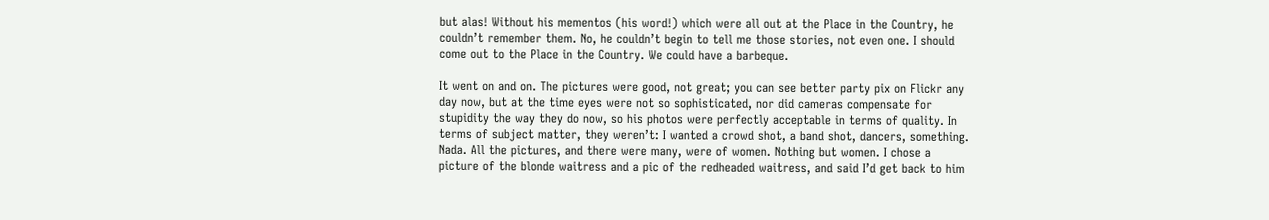but alas! Without his mementos (his word!) which were all out at the Place in the Country, he couldn’t remember them. No, he couldn’t begin to tell me those stories, not even one. I should come out to the Place in the Country. We could have a barbeque.

It went on and on. The pictures were good, not great; you can see better party pix on Flickr any day now, but at the time eyes were not so sophisticated, nor did cameras compensate for stupidity the way they do now, so his photos were perfectly acceptable in terms of quality. In terms of subject matter, they weren’t: I wanted a crowd shot, a band shot, dancers, something. Nada. All the pictures, and there were many, were of women. Nothing but women. I chose a picture of the blonde waitress and a pic of the redheaded waitress, and said I’d get back to him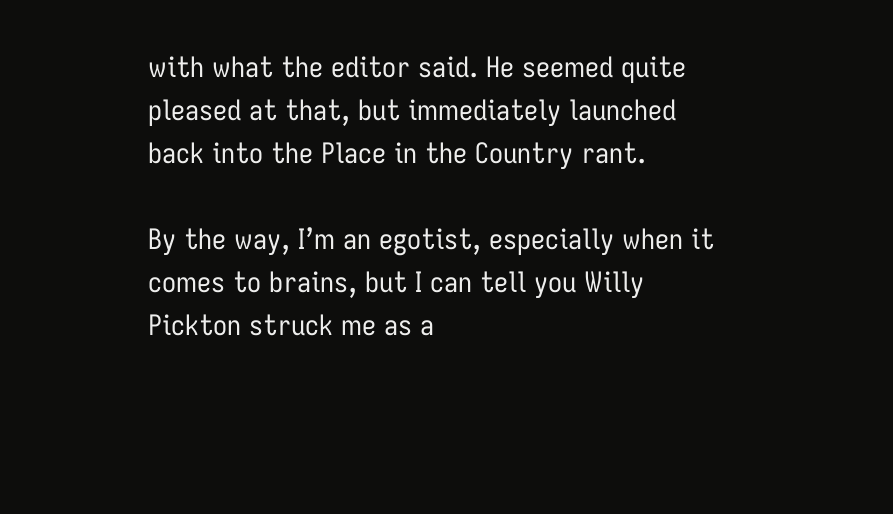with what the editor said. He seemed quite pleased at that, but immediately launched back into the Place in the Country rant.

By the way, I’m an egotist, especially when it comes to brains, but I can tell you Willy Pickton struck me as a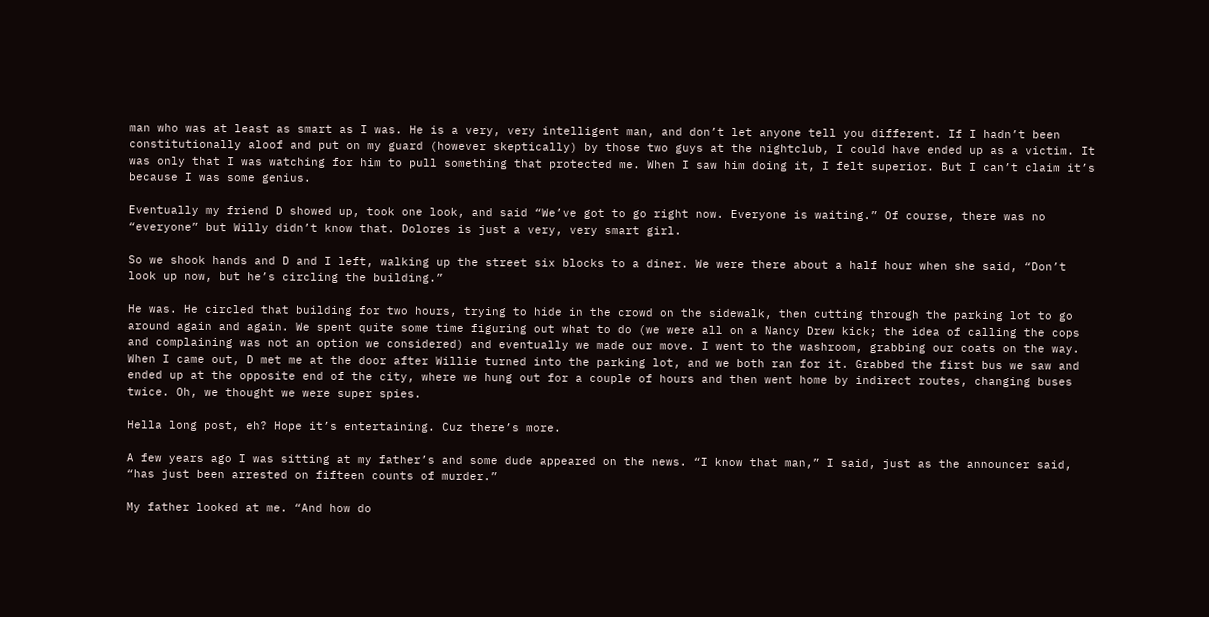man who was at least as smart as I was. He is a very, very intelligent man, and don’t let anyone tell you different. If I hadn’t been constitutionally aloof and put on my guard (however skeptically) by those two guys at the nightclub, I could have ended up as a victim. It was only that I was watching for him to pull something that protected me. When I saw him doing it, I felt superior. But I can’t claim it’s because I was some genius.

Eventually my friend D showed up, took one look, and said “We’ve got to go right now. Everyone is waiting.” Of course, there was no “everyone” but Willy didn’t know that. Dolores is just a very, very smart girl.

So we shook hands and D and I left, walking up the street six blocks to a diner. We were there about a half hour when she said, “Don’t look up now, but he’s circling the building.”

He was. He circled that building for two hours, trying to hide in the crowd on the sidewalk, then cutting through the parking lot to go around again and again. We spent quite some time figuring out what to do (we were all on a Nancy Drew kick; the idea of calling the cops and complaining was not an option we considered) and eventually we made our move. I went to the washroom, grabbing our coats on the way. When I came out, D met me at the door after Willie turned into the parking lot, and we both ran for it. Grabbed the first bus we saw and ended up at the opposite end of the city, where we hung out for a couple of hours and then went home by indirect routes, changing buses twice. Oh, we thought we were super spies.

Hella long post, eh? Hope it’s entertaining. Cuz there’s more.

A few years ago I was sitting at my father’s and some dude appeared on the news. “I know that man,” I said, just as the announcer said, “has just been arrested on fifteen counts of murder.”

My father looked at me. “And how do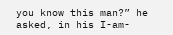you know this man?” he asked, in his I-am-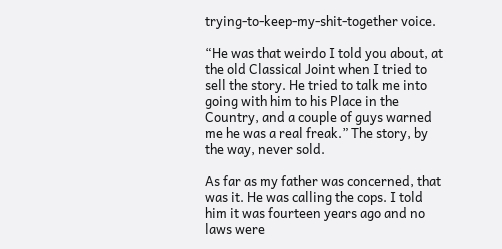trying-to-keep-my-shit-together voice.

“He was that weirdo I told you about, at the old Classical Joint when I tried to sell the story. He tried to talk me into going with him to his Place in the Country, and a couple of guys warned me he was a real freak.” The story, by the way, never sold.

As far as my father was concerned, that was it. He was calling the cops. I told him it was fourteen years ago and no laws were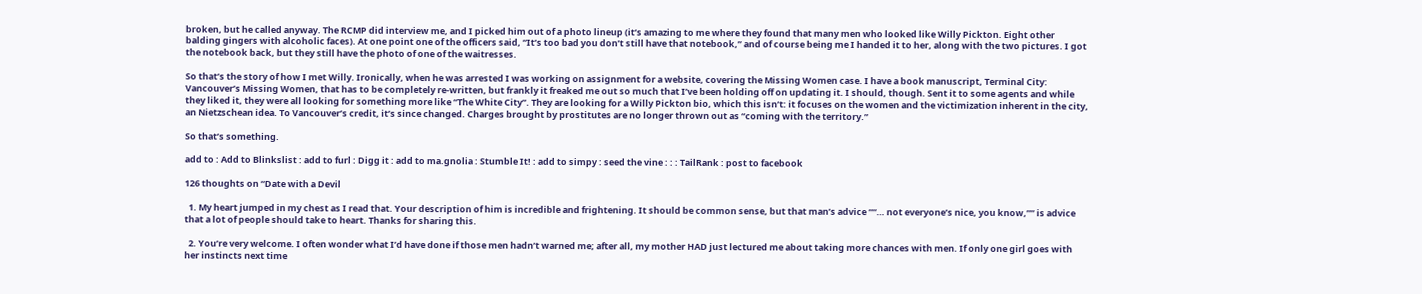broken, but he called anyway. The RCMP did interview me, and I picked him out of a photo lineup (it’s amazing to me where they found that many men who looked like Willy Pickton. Eight other balding gingers with alcoholic faces). At one point one of the officers said, “It’s too bad you don’t still have that notebook,” and of course being me I handed it to her, along with the two pictures. I got the notebook back, but they still have the photo of one of the waitresses.

So that’s the story of how I met Willy. Ironically, when he was arrested I was working on assignment for a website, covering the Missing Women case. I have a book manuscript, Terminal City: Vancouver’s Missing Women, that has to be completely re-written, but frankly it freaked me out so much that I’ve been holding off on updating it. I should, though. Sent it to some agents and while they liked it, they were all looking for something more like “The White City”. They are looking for a Willy Pickton bio, which this isn’t: it focuses on the women and the victimization inherent in the city, an Nietzschean idea. To Vancouver’s credit, it’s since changed. Charges brought by prostitutes are no longer thrown out as “coming with the territory.”

So that’s something.

add to : Add to Blinkslist : add to furl : Digg it : add to ma.gnolia : Stumble It! : add to simpy : seed the vine : : : TailRank : post to facebook

126 thoughts on “Date with a Devil

  1. My heart jumped in my chest as I read that. Your description of him is incredible and frightening. It should be common sense, but that man’s advice ““… not everyone’s nice, you know,”” is advice that a lot of people should take to heart. Thanks for sharing this.

  2. You’re very welcome. I often wonder what I’d have done if those men hadn’t warned me; after all, my mother HAD just lectured me about taking more chances with men. If only one girl goes with her instincts next time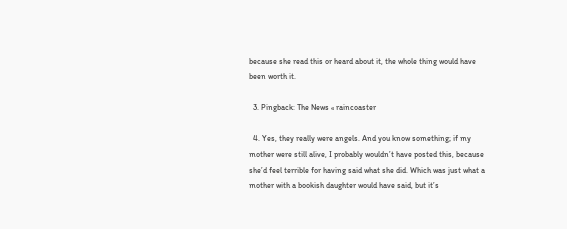because she read this or heard about it, the whole thing would have been worth it.

  3. Pingback: The News « raincoaster

  4. Yes, they really were angels. And you know something; if my mother were still alive, I probably wouldn’t have posted this, because she’d feel terrible for having said what she did. Which was just what a mother with a bookish daughter would have said, but it’s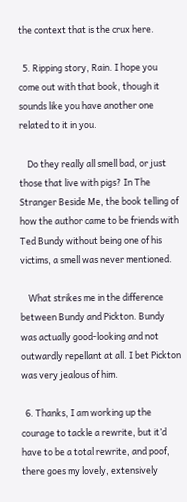the context that is the crux here.

  5. Ripping story, Rain. I hope you come out with that book, though it sounds like you have another one related to it in you.

    Do they really all smell bad, or just those that live with pigs? In The Stranger Beside Me, the book telling of how the author came to be friends with Ted Bundy without being one of his victims, a smell was never mentioned.

    What strikes me in the difference between Bundy and Pickton. Bundy was actually good-looking and not outwardly repellant at all. I bet Pickton was very jealous of him.

  6. Thanks, I am working up the courage to tackle a rewrite, but it’d have to be a total rewrite, and poof, there goes my lovely, extensively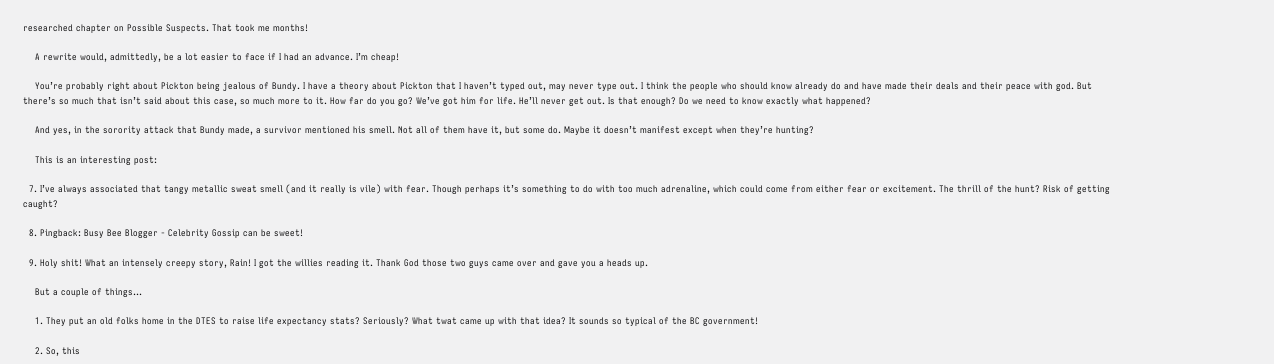researched chapter on Possible Suspects. That took me months!

    A rewrite would, admittedly, be a lot easier to face if I had an advance. I’m cheap!

    You’re probably right about Pickton being jealous of Bundy. I have a theory about Pickton that I haven’t typed out, may never type out. I think the people who should know already do and have made their deals and their peace with god. But there’s so much that isn’t said about this case, so much more to it. How far do you go? We’ve got him for life. He’ll never get out. Is that enough? Do we need to know exactly what happened?

    And yes, in the sorority attack that Bundy made, a survivor mentioned his smell. Not all of them have it, but some do. Maybe it doesn’t manifest except when they’re hunting?

    This is an interesting post:

  7. I’ve always associated that tangy metallic sweat smell (and it really is vile) with fear. Though perhaps it’s something to do with too much adrenaline, which could come from either fear or excitement. The thrill of the hunt? Risk of getting caught?

  8. Pingback: Busy Bee Blogger - Celebrity Gossip can be sweet!

  9. Holy shit! What an intensely creepy story, Rain! I got the willies reading it. Thank God those two guys came over and gave you a heads up.

    But a couple of things…

    1. They put an old folks home in the DTES to raise life expectancy stats? Seriously? What twat came up with that idea? It sounds so typical of the BC government!

    2. So, this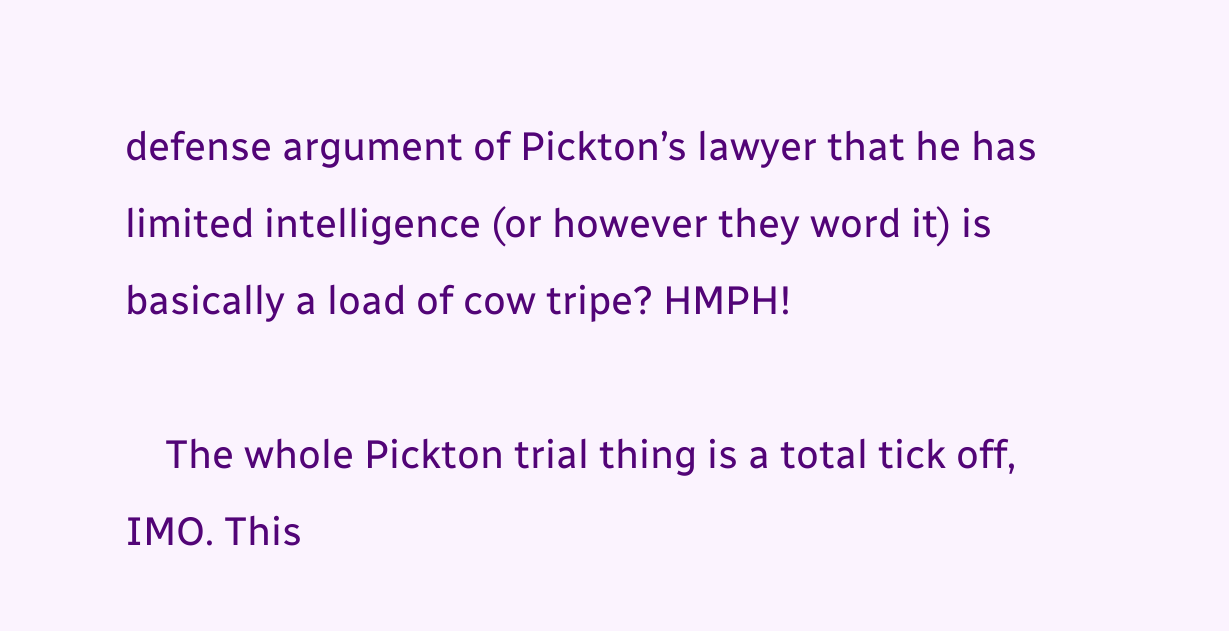defense argument of Pickton’s lawyer that he has limited intelligence (or however they word it) is basically a load of cow tripe? HMPH!

    The whole Pickton trial thing is a total tick off, IMO. This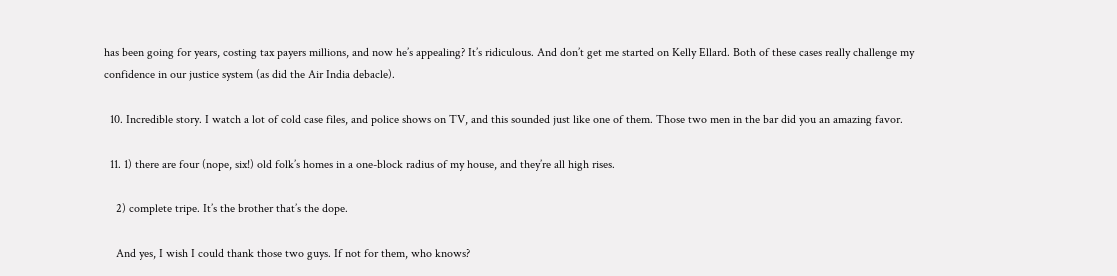has been going for years, costing tax payers millions, and now he’s appealing? It’s ridiculous. And don’t get me started on Kelly Ellard. Both of these cases really challenge my confidence in our justice system (as did the Air India debacle).

  10. Incredible story. I watch a lot of cold case files, and police shows on TV, and this sounded just like one of them. Those two men in the bar did you an amazing favor.

  11. 1) there are four (nope, six!) old folk’s homes in a one-block radius of my house, and they’re all high rises.

    2) complete tripe. It’s the brother that’s the dope.

    And yes, I wish I could thank those two guys. If not for them, who knows?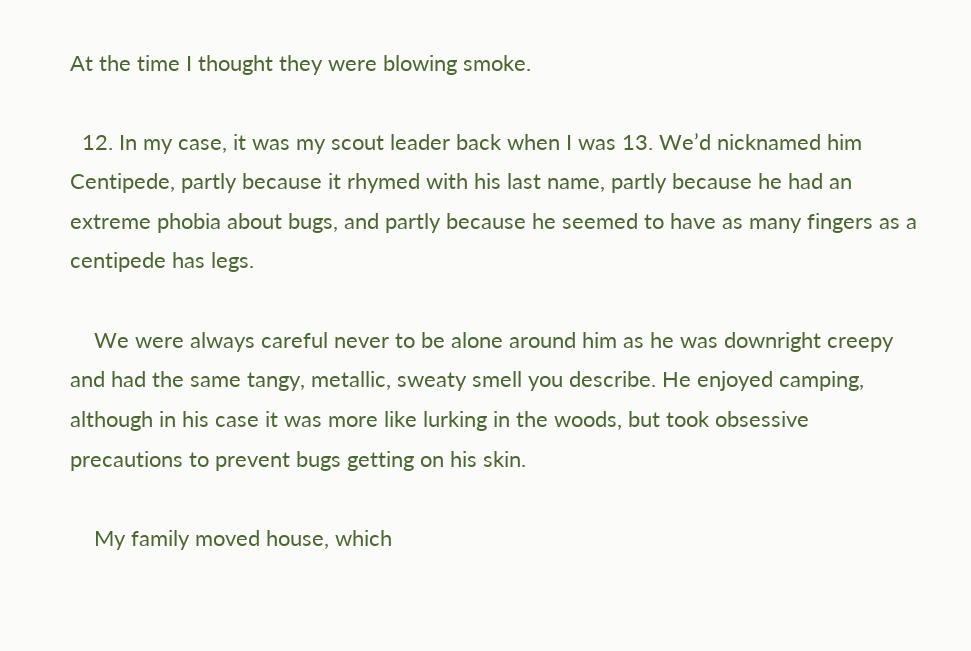At the time I thought they were blowing smoke.

  12. In my case, it was my scout leader back when I was 13. We’d nicknamed him Centipede, partly because it rhymed with his last name, partly because he had an extreme phobia about bugs, and partly because he seemed to have as many fingers as a centipede has legs.

    We were always careful never to be alone around him as he was downright creepy and had the same tangy, metallic, sweaty smell you describe. He enjoyed camping, although in his case it was more like lurking in the woods, but took obsessive precautions to prevent bugs getting on his skin.

    My family moved house, which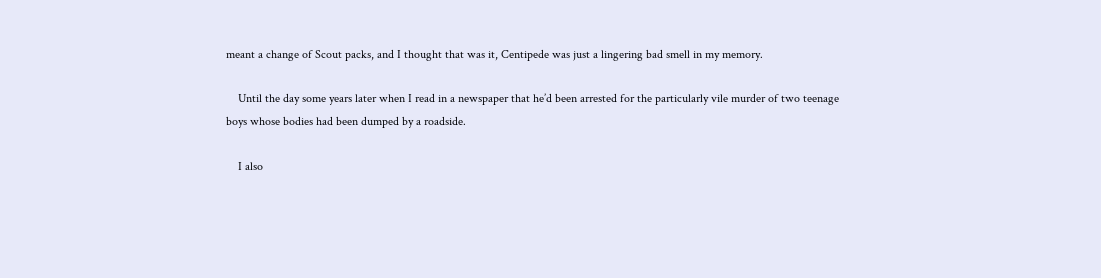meant a change of Scout packs, and I thought that was it, Centipede was just a lingering bad smell in my memory.

    Until the day some years later when I read in a newspaper that he’d been arrested for the particularly vile murder of two teenage boys whose bodies had been dumped by a roadside.

    I also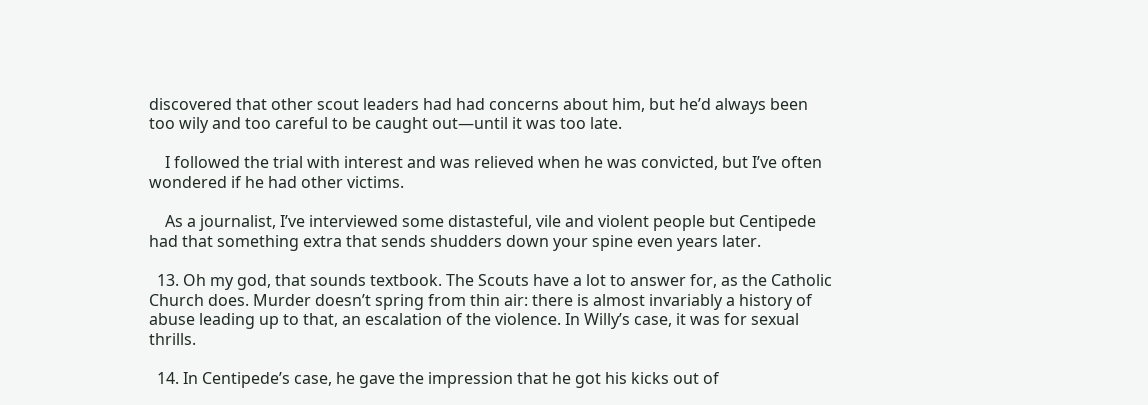discovered that other scout leaders had had concerns about him, but he’d always been too wily and too careful to be caught out—until it was too late.

    I followed the trial with interest and was relieved when he was convicted, but I’ve often wondered if he had other victims.

    As a journalist, I’ve interviewed some distasteful, vile and violent people but Centipede had that something extra that sends shudders down your spine even years later.

  13. Oh my god, that sounds textbook. The Scouts have a lot to answer for, as the Catholic Church does. Murder doesn’t spring from thin air: there is almost invariably a history of abuse leading up to that, an escalation of the violence. In Willy’s case, it was for sexual thrills.

  14. In Centipede’s case, he gave the impression that he got his kicks out of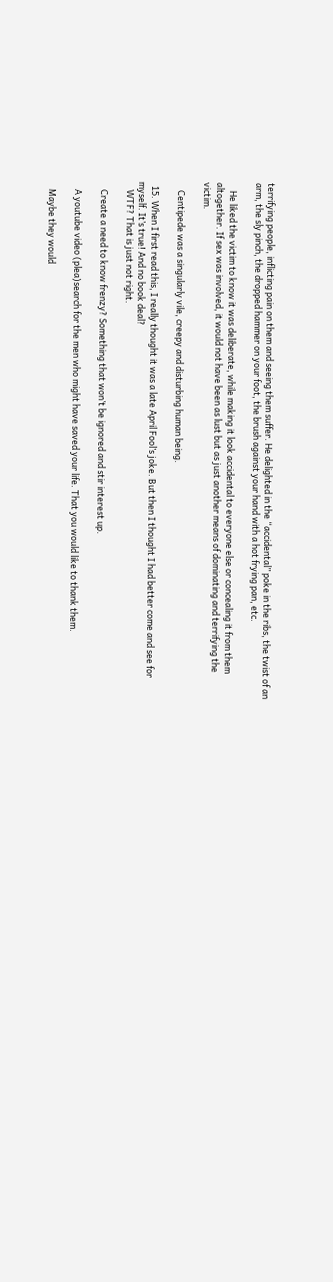terrifying people, inflicting pain on them and seeing them suffer. He delighted in the “accidental” poke in the ribs, the twist of an arm, the sly pinch, the dropped hammer on your foot, the brush against your hand with a hot frying pan, etc.

    He liked the victim to know it was deliberate, while making it look accidental to everyone else or concealing it from them altogether. If sex was involved, it would not have been as lust but as just another means of dominating and terrifying the victim.

    Centipede was a singularly vile, creepy and disturbing human being.

  15. When I first read this, I really thought it was a late April Fool’s joke. But then I thought I had better come and see for myself. It’s true! And no book deal?
    WTF? That is just not right.

    Create a need to know frenzy? Something that won’t be ignored and stir interest up.

    A youtube video (plea)search for the men who might have saved your life. That you would like to thank them.

    Maybe they would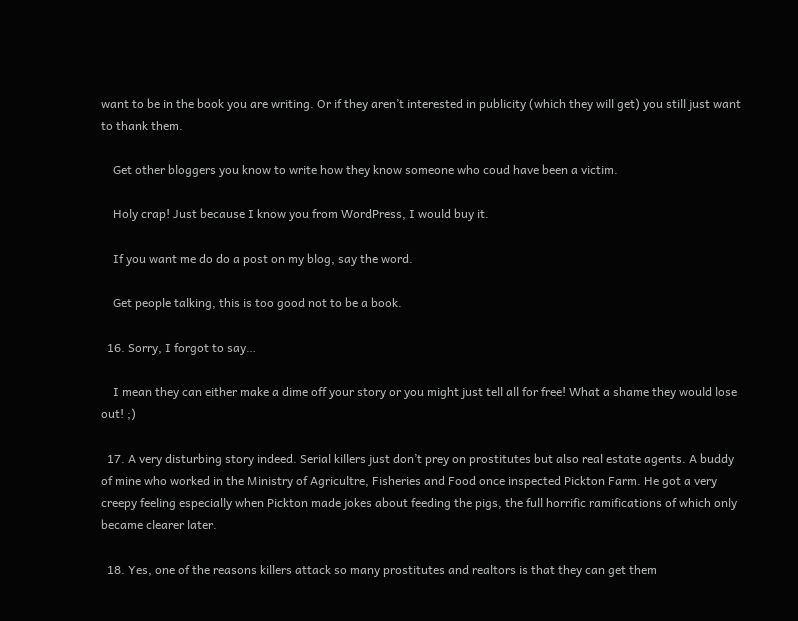want to be in the book you are writing. Or if they aren’t interested in publicity (which they will get) you still just want to thank them.

    Get other bloggers you know to write how they know someone who coud have been a victim.

    Holy crap! Just because I know you from WordPress, I would buy it.

    If you want me do do a post on my blog, say the word.

    Get people talking, this is too good not to be a book.

  16. Sorry, I forgot to say…

    I mean they can either make a dime off your story or you might just tell all for free! What a shame they would lose out! ;)

  17. A very disturbing story indeed. Serial killers just don’t prey on prostitutes but also real estate agents. A buddy of mine who worked in the Ministry of Agricultre, Fisheries and Food once inspected Pickton Farm. He got a very creepy feeling especially when Pickton made jokes about feeding the pigs, the full horrific ramifications of which only became clearer later.

  18. Yes, one of the reasons killers attack so many prostitutes and realtors is that they can get them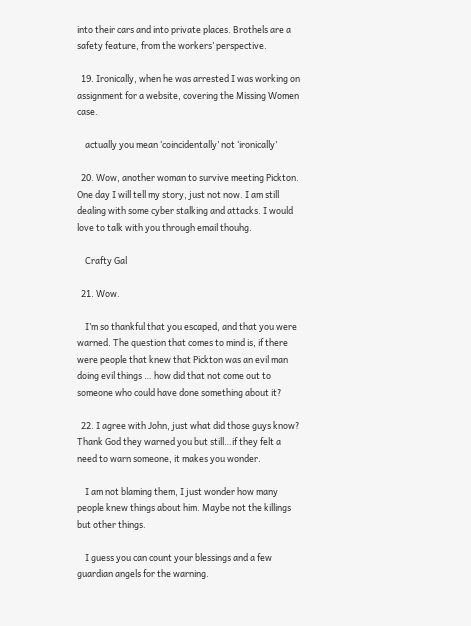into their cars and into private places. Brothels are a safety feature, from the workers’ perspective.

  19. Ironically, when he was arrested I was working on assignment for a website, covering the Missing Women case.

    actually you mean ‘coincidentally’ not ‘ironically’

  20. Wow, another woman to survive meeting Pickton. One day I will tell my story, just not now. I am still dealing with some cyber stalking and attacks. I would love to talk with you through email thouhg.

    Crafty Gal

  21. Wow.

    I’m so thankful that you escaped, and that you were warned. The question that comes to mind is, if there were people that knew that Pickton was an evil man doing evil things … how did that not come out to someone who could have done something about it?

  22. I agree with John, just what did those guys know? Thank God they warned you but still…if they felt a need to warn someone, it makes you wonder.

    I am not blaming them, I just wonder how many people knew things about him. Maybe not the killings but other things.

    I guess you can count your blessings and a few guardian angels for the warning.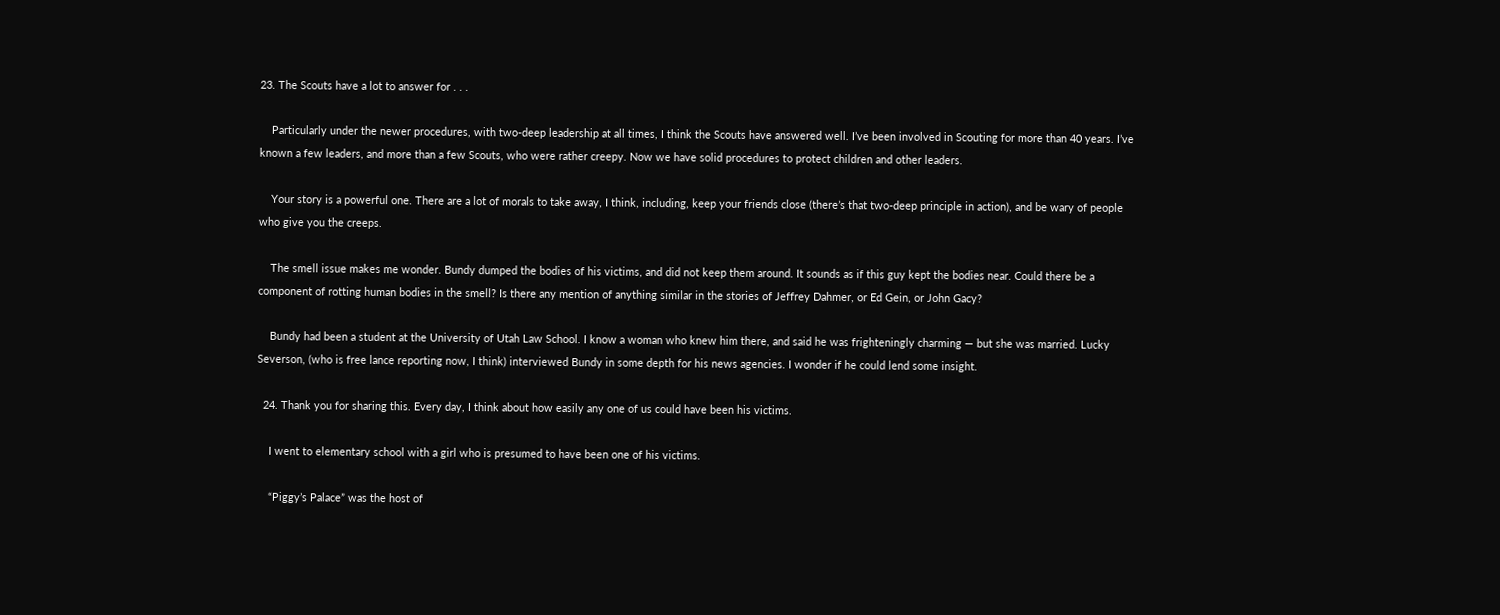23. The Scouts have a lot to answer for . . .

    Particularly under the newer procedures, with two-deep leadership at all times, I think the Scouts have answered well. I’ve been involved in Scouting for more than 40 years. I’ve known a few leaders, and more than a few Scouts, who were rather creepy. Now we have solid procedures to protect children and other leaders.

    Your story is a powerful one. There are a lot of morals to take away, I think, including, keep your friends close (there’s that two-deep principle in action), and be wary of people who give you the creeps.

    The smell issue makes me wonder. Bundy dumped the bodies of his victims, and did not keep them around. It sounds as if this guy kept the bodies near. Could there be a component of rotting human bodies in the smell? Is there any mention of anything similar in the stories of Jeffrey Dahmer, or Ed Gein, or John Gacy?

    Bundy had been a student at the University of Utah Law School. I know a woman who knew him there, and said he was frighteningly charming — but she was married. Lucky Severson, (who is free lance reporting now, I think) interviewed Bundy in some depth for his news agencies. I wonder if he could lend some insight.

  24. Thank you for sharing this. Every day, I think about how easily any one of us could have been his victims.

    I went to elementary school with a girl who is presumed to have been one of his victims.

    “Piggy’s Palace” was the host of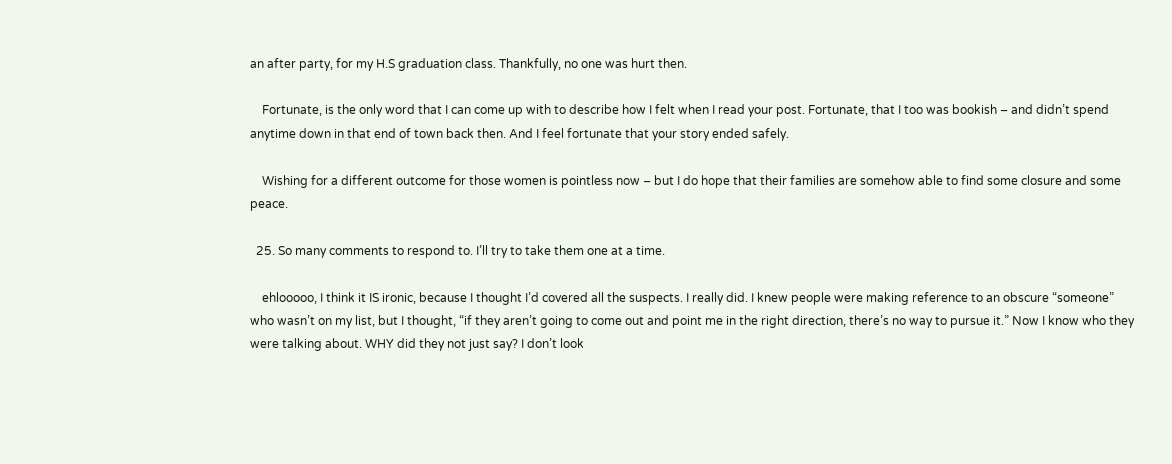an after party, for my H.S graduation class. Thankfully, no one was hurt then.

    Fortunate, is the only word that I can come up with to describe how I felt when I read your post. Fortunate, that I too was bookish – and didn’t spend anytime down in that end of town back then. And I feel fortunate that your story ended safely.

    Wishing for a different outcome for those women is pointless now – but I do hope that their families are somehow able to find some closure and some peace.

  25. So many comments to respond to. I’ll try to take them one at a time.

    ehlooooo, I think it IS ironic, because I thought I’d covered all the suspects. I really did. I knew people were making reference to an obscure “someone” who wasn’t on my list, but I thought, “if they aren’t going to come out and point me in the right direction, there’s no way to pursue it.” Now I know who they were talking about. WHY did they not just say? I don’t look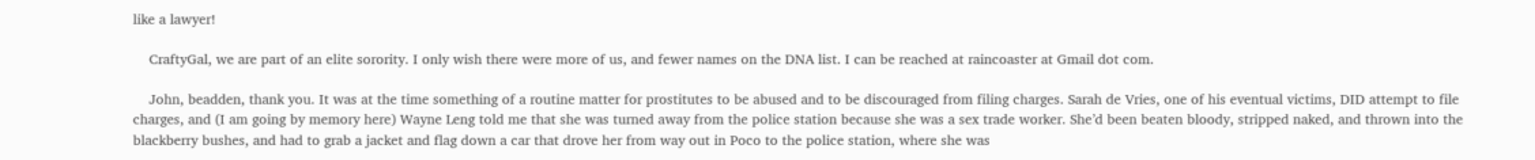like a lawyer!

    CraftyGal, we are part of an elite sorority. I only wish there were more of us, and fewer names on the DNA list. I can be reached at raincoaster at Gmail dot com.

    John, beadden, thank you. It was at the time something of a routine matter for prostitutes to be abused and to be discouraged from filing charges. Sarah de Vries, one of his eventual victims, DID attempt to file charges, and (I am going by memory here) Wayne Leng told me that she was turned away from the police station because she was a sex trade worker. She’d been beaten bloody, stripped naked, and thrown into the blackberry bushes, and had to grab a jacket and flag down a car that drove her from way out in Poco to the police station, where she was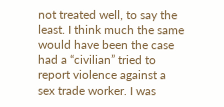not treated well, to say the least. I think much the same would have been the case had a “civilian” tried to report violence against a sex trade worker. I was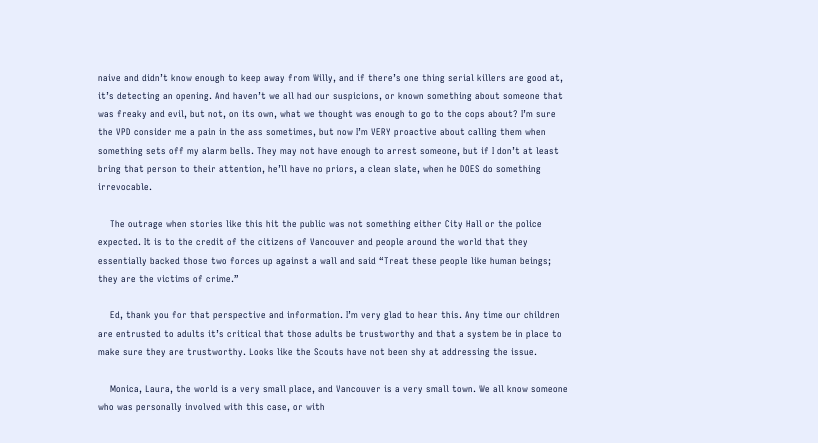naive and didn’t know enough to keep away from Willy, and if there’s one thing serial killers are good at, it’s detecting an opening. And haven’t we all had our suspicions, or known something about someone that was freaky and evil, but not, on its own, what we thought was enough to go to the cops about? I’m sure the VPD consider me a pain in the ass sometimes, but now I’m VERY proactive about calling them when something sets off my alarm bells. They may not have enough to arrest someone, but if I don’t at least bring that person to their attention, he’ll have no priors, a clean slate, when he DOES do something irrevocable.

    The outrage when stories like this hit the public was not something either City Hall or the police expected. It is to the credit of the citizens of Vancouver and people around the world that they essentially backed those two forces up against a wall and said “Treat these people like human beings; they are the victims of crime.”

    Ed, thank you for that perspective and information. I’m very glad to hear this. Any time our children are entrusted to adults it’s critical that those adults be trustworthy and that a system be in place to make sure they are trustworthy. Looks like the Scouts have not been shy at addressing the issue.

    Monica, Laura, the world is a very small place, and Vancouver is a very small town. We all know someone who was personally involved with this case, or with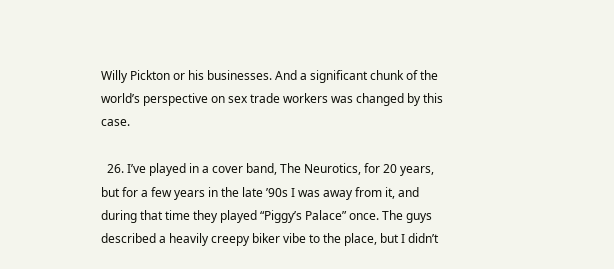Willy Pickton or his businesses. And a significant chunk of the world’s perspective on sex trade workers was changed by this case.

  26. I’ve played in a cover band, The Neurotics, for 20 years, but for a few years in the late ’90s I was away from it, and during that time they played “Piggy’s Palace” once. The guys described a heavily creepy biker vibe to the place, but I didn’t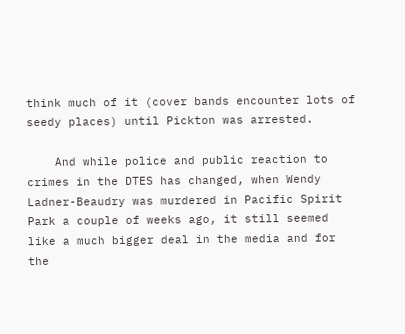think much of it (cover bands encounter lots of seedy places) until Pickton was arrested.

    And while police and public reaction to crimes in the DTES has changed, when Wendy Ladner-Beaudry was murdered in Pacific Spirit Park a couple of weeks ago, it still seemed like a much bigger deal in the media and for the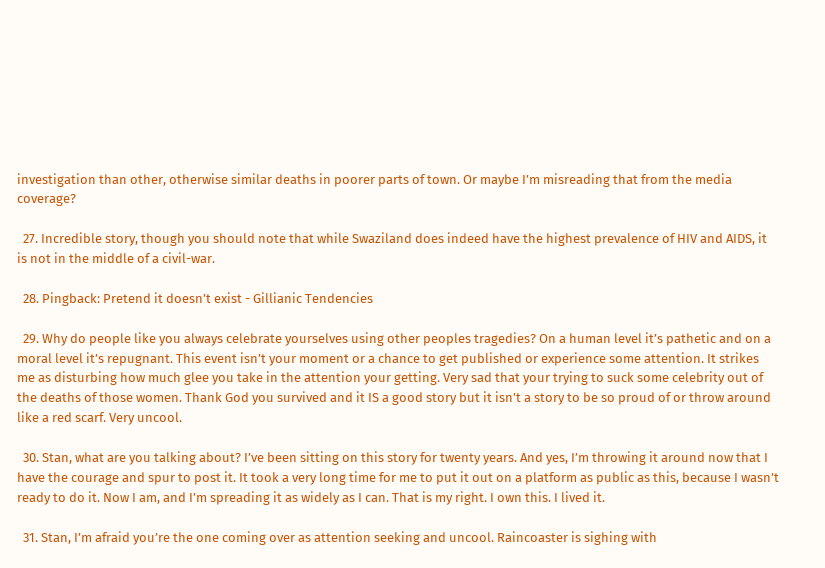investigation than other, otherwise similar deaths in poorer parts of town. Or maybe I’m misreading that from the media coverage?

  27. Incredible story, though you should note that while Swaziland does indeed have the highest prevalence of HIV and AIDS, it is not in the middle of a civil-war.

  28. Pingback: Pretend it doesn’t exist - Gillianic Tendencies

  29. Why do people like you always celebrate yourselves using other peoples tragedies? On a human level it’s pathetic and on a moral level it’s repugnant. This event isn’t your moment or a chance to get published or experience some attention. It strikes me as disturbing how much glee you take in the attention your getting. Very sad that your trying to suck some celebrity out of the deaths of those women. Thank God you survived and it IS a good story but it isn’t a story to be so proud of or throw around like a red scarf. Very uncool.

  30. Stan, what are you talking about? I’ve been sitting on this story for twenty years. And yes, I’m throwing it around now that I have the courage and spur to post it. It took a very long time for me to put it out on a platform as public as this, because I wasn’t ready to do it. Now I am, and I’m spreading it as widely as I can. That is my right. I own this. I lived it.

  31. Stan, I’m afraid you’re the one coming over as attention seeking and uncool. Raincoaster is sighing with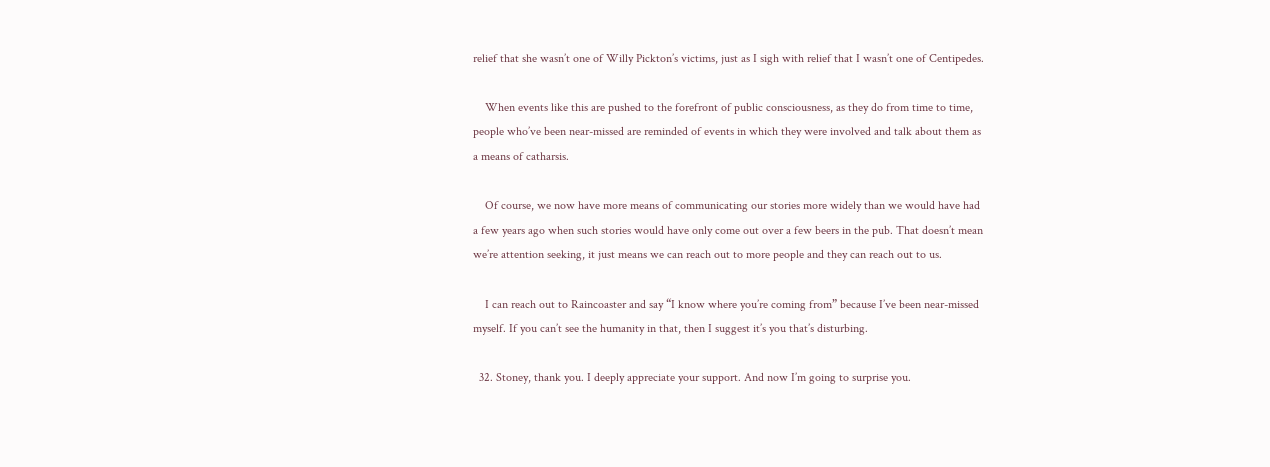relief that she wasn’t one of Willy Pickton’s victims, just as I sigh with relief that I wasn’t one of Centipedes.

    When events like this are pushed to the forefront of public consciousness, as they do from time to time, people who’ve been near-missed are reminded of events in which they were involved and talk about them as a means of catharsis.

    Of course, we now have more means of communicating our stories more widely than we would have had a few years ago when such stories would have only come out over a few beers in the pub. That doesn’t mean we’re attention seeking, it just means we can reach out to more people and they can reach out to us.

    I can reach out to Raincoaster and say “I know where you’re coming from” because I’ve been near-missed myself. If you can’t see the humanity in that, then I suggest it’s you that’s disturbing.

  32. Stoney, thank you. I deeply appreciate your support. And now I’m going to surprise you.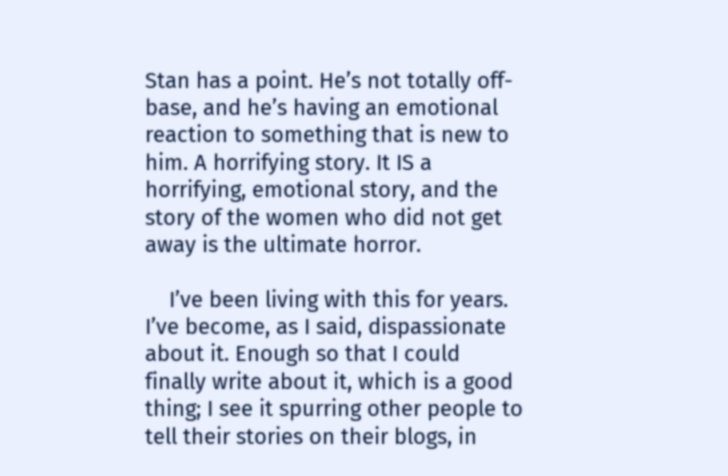Stan has a point. He’s not totally off-base, and he’s having an emotional reaction to something that is new to him. A horrifying story. It IS a horrifying, emotional story, and the story of the women who did not get away is the ultimate horror.

    I’ve been living with this for years. I’ve become, as I said, dispassionate about it. Enough so that I could finally write about it, which is a good thing; I see it spurring other people to tell their stories on their blogs, in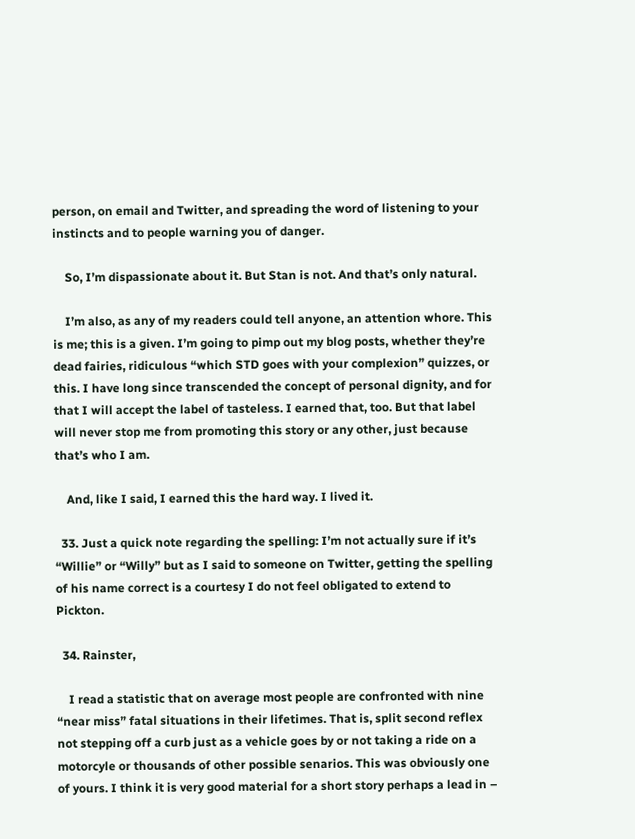person, on email and Twitter, and spreading the word of listening to your instincts and to people warning you of danger.

    So, I’m dispassionate about it. But Stan is not. And that’s only natural.

    I’m also, as any of my readers could tell anyone, an attention whore. This is me; this is a given. I’m going to pimp out my blog posts, whether they’re dead fairies, ridiculous “which STD goes with your complexion” quizzes, or this. I have long since transcended the concept of personal dignity, and for that I will accept the label of tasteless. I earned that, too. But that label will never stop me from promoting this story or any other, just because that’s who I am.

    And, like I said, I earned this the hard way. I lived it.

  33. Just a quick note regarding the spelling: I’m not actually sure if it’s “Willie” or “Willy” but as I said to someone on Twitter, getting the spelling of his name correct is a courtesy I do not feel obligated to extend to Pickton.

  34. Rainster,

    I read a statistic that on average most people are confronted with nine “near miss” fatal situations in their lifetimes. That is, split second reflex not stepping off a curb just as a vehicle goes by or not taking a ride on a motorcyle or thousands of other possible senarios. This was obviously one of yours. I think it is very good material for a short story perhaps a lead in –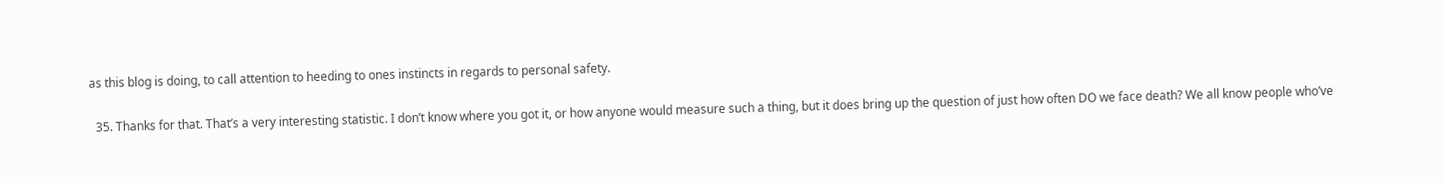as this blog is doing, to call attention to heeding to ones instincts in regards to personal safety.

  35. Thanks for that. That’s a very interesting statistic. I don’t know where you got it, or how anyone would measure such a thing, but it does bring up the question of just how often DO we face death? We all know people who’ve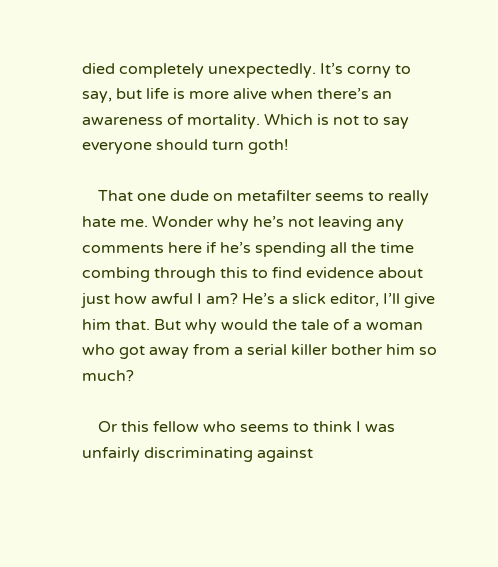died completely unexpectedly. It’s corny to say, but life is more alive when there’s an awareness of mortality. Which is not to say everyone should turn goth!

    That one dude on metafilter seems to really hate me. Wonder why he’s not leaving any comments here if he’s spending all the time combing through this to find evidence about just how awful I am? He’s a slick editor, I’ll give him that. But why would the tale of a woman who got away from a serial killer bother him so much?

    Or this fellow who seems to think I was unfairly discriminating against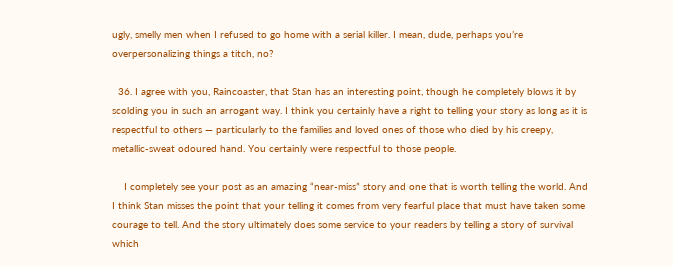ugly, smelly men when I refused to go home with a serial killer. I mean, dude, perhaps you’re overpersonalizing things a titch, no?

  36. I agree with you, Raincoaster, that Stan has an interesting point, though he completely blows it by scolding you in such an arrogant way. I think you certainly have a right to telling your story as long as it is respectful to others — particularly to the families and loved ones of those who died by his creepy, metallic-sweat odoured hand. You certainly were respectful to those people.

    I completely see your post as an amazing “near-miss” story and one that is worth telling the world. And I think Stan misses the point that your telling it comes from very fearful place that must have taken some courage to tell. And the story ultimately does some service to your readers by telling a story of survival which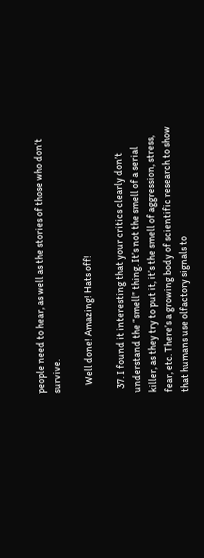people need to hear, as well as the stories of those who don’t survive.

    Well done! Amazing! Hats off!

  37. I found it interesting that your critics clearly don’t understand the “smell” thing. It’s not the smell of a serial killer, as they try to put it, it’s the smell of aggression, stress, fear, etc. There’s a growing body of scientific research to show that humans use olfactory signals to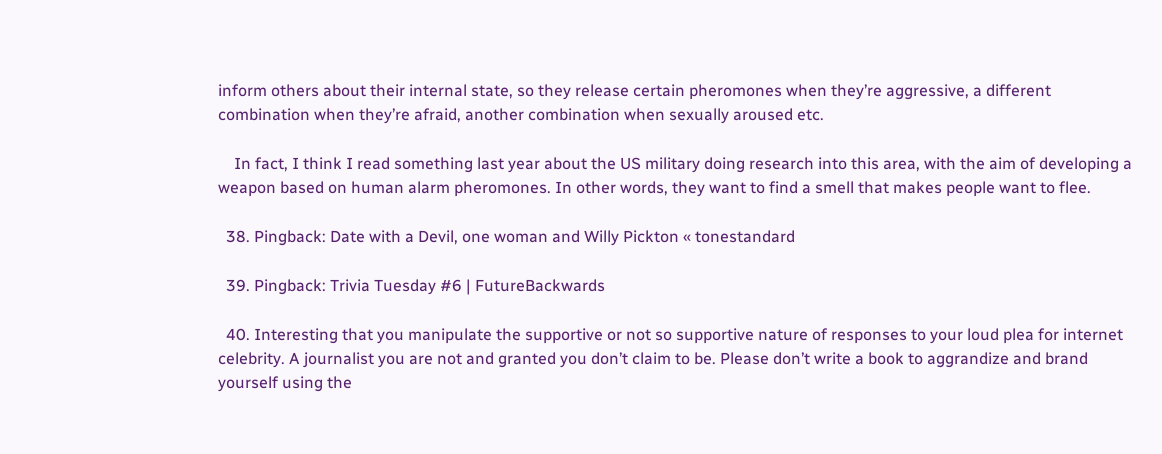inform others about their internal state, so they release certain pheromones when they’re aggressive, a different combination when they’re afraid, another combination when sexually aroused etc.

    In fact, I think I read something last year about the US military doing research into this area, with the aim of developing a weapon based on human alarm pheromones. In other words, they want to find a smell that makes people want to flee.

  38. Pingback: Date with a Devil, one woman and Willy Pickton « tonestandard

  39. Pingback: Trivia Tuesday #6 | FutureBackwards

  40. Interesting that you manipulate the supportive or not so supportive nature of responses to your loud plea for internet celebrity. A journalist you are not and granted you don’t claim to be. Please don’t write a book to aggrandize and brand yourself using the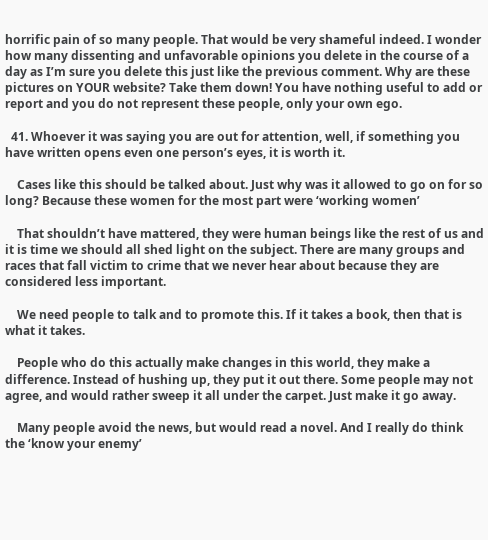horrific pain of so many people. That would be very shameful indeed. I wonder how many dissenting and unfavorable opinions you delete in the course of a day as I’m sure you delete this just like the previous comment. Why are these pictures on YOUR website? Take them down! You have nothing useful to add or report and you do not represent these people, only your own ego.

  41. Whoever it was saying you are out for attention, well, if something you have written opens even one person’s eyes, it is worth it.

    Cases like this should be talked about. Just why was it allowed to go on for so long? Because these women for the most part were ‘working women’

    That shouldn’t have mattered, they were human beings like the rest of us and it is time we should all shed light on the subject. There are many groups and races that fall victim to crime that we never hear about because they are considered less important.

    We need people to talk and to promote this. If it takes a book, then that is what it takes.

    People who do this actually make changes in this world, they make a difference. Instead of hushing up, they put it out there. Some people may not agree, and would rather sweep it all under the carpet. Just make it go away.

    Many people avoid the news, but would read a novel. And I really do think the ‘know your enemy’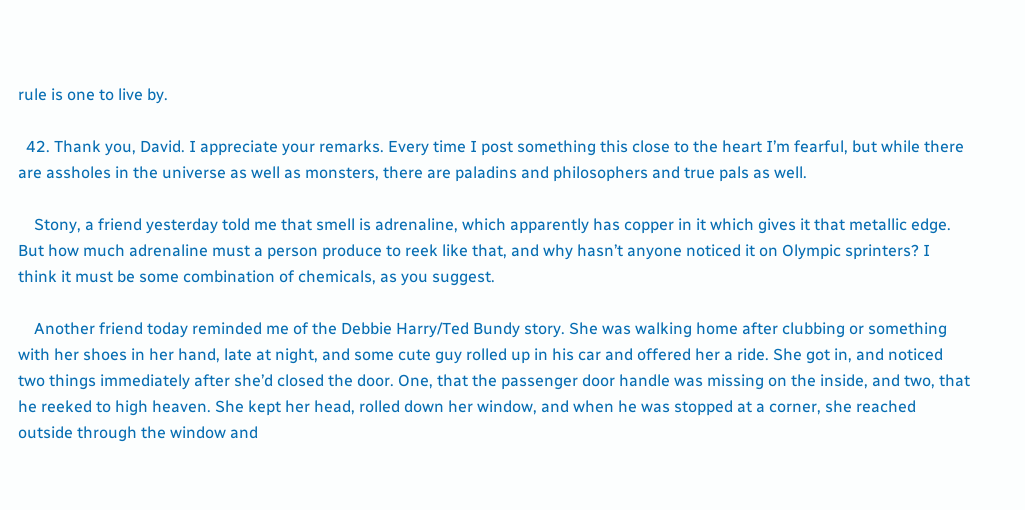rule is one to live by.

  42. Thank you, David. I appreciate your remarks. Every time I post something this close to the heart I’m fearful, but while there are assholes in the universe as well as monsters, there are paladins and philosophers and true pals as well.

    Stony, a friend yesterday told me that smell is adrenaline, which apparently has copper in it which gives it that metallic edge. But how much adrenaline must a person produce to reek like that, and why hasn’t anyone noticed it on Olympic sprinters? I think it must be some combination of chemicals, as you suggest.

    Another friend today reminded me of the Debbie Harry/Ted Bundy story. She was walking home after clubbing or something with her shoes in her hand, late at night, and some cute guy rolled up in his car and offered her a ride. She got in, and noticed two things immediately after she’d closed the door. One, that the passenger door handle was missing on the inside, and two, that he reeked to high heaven. She kept her head, rolled down her window, and when he was stopped at a corner, she reached outside through the window and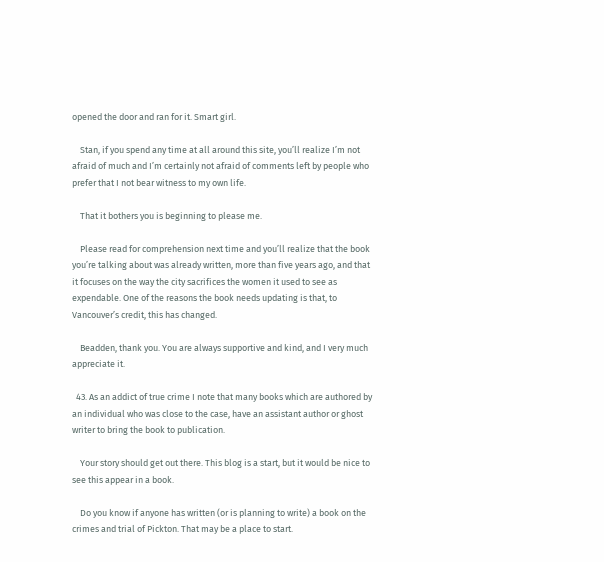opened the door and ran for it. Smart girl.

    Stan, if you spend any time at all around this site, you’ll realize I’m not afraid of much and I’m certainly not afraid of comments left by people who prefer that I not bear witness to my own life.

    That it bothers you is beginning to please me.

    Please read for comprehension next time and you’ll realize that the book you’re talking about was already written, more than five years ago, and that it focuses on the way the city sacrifices the women it used to see as expendable. One of the reasons the book needs updating is that, to Vancouver’s credit, this has changed.

    Beadden, thank you. You are always supportive and kind, and I very much appreciate it.

  43. As an addict of true crime I note that many books which are authored by an individual who was close to the case, have an assistant author or ghost writer to bring the book to publication.

    Your story should get out there. This blog is a start, but it would be nice to see this appear in a book.

    Do you know if anyone has written (or is planning to write) a book on the crimes and trial of Pickton. That may be a place to start.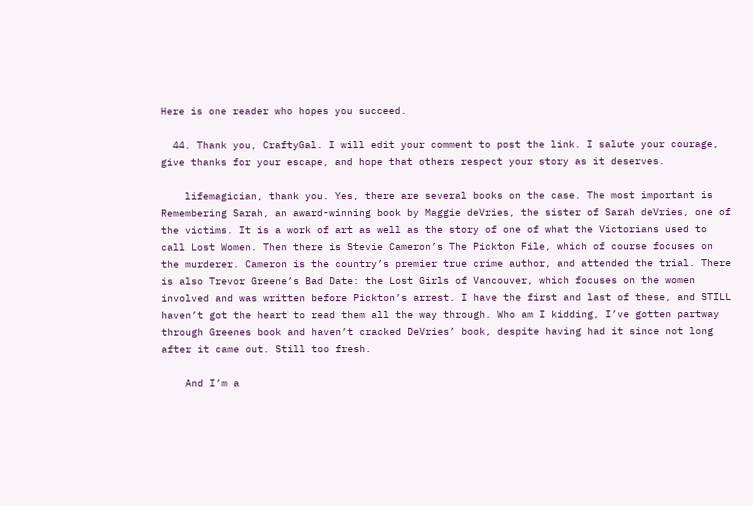Here is one reader who hopes you succeed.

  44. Thank you, CraftyGal. I will edit your comment to post the link. I salute your courage, give thanks for your escape, and hope that others respect your story as it deserves.

    lifemagician, thank you. Yes, there are several books on the case. The most important is Remembering Sarah, an award-winning book by Maggie deVries, the sister of Sarah deVries, one of the victims. It is a work of art as well as the story of one of what the Victorians used to call Lost Women. Then there is Stevie Cameron’s The Pickton File, which of course focuses on the murderer. Cameron is the country’s premier true crime author, and attended the trial. There is also Trevor Greene’s Bad Date: the Lost Girls of Vancouver, which focuses on the women involved and was written before Pickton’s arrest. I have the first and last of these, and STILL haven’t got the heart to read them all the way through. Who am I kidding, I’ve gotten partway through Greenes book and haven’t cracked DeVries’ book, despite having had it since not long after it came out. Still too fresh.

    And I’m a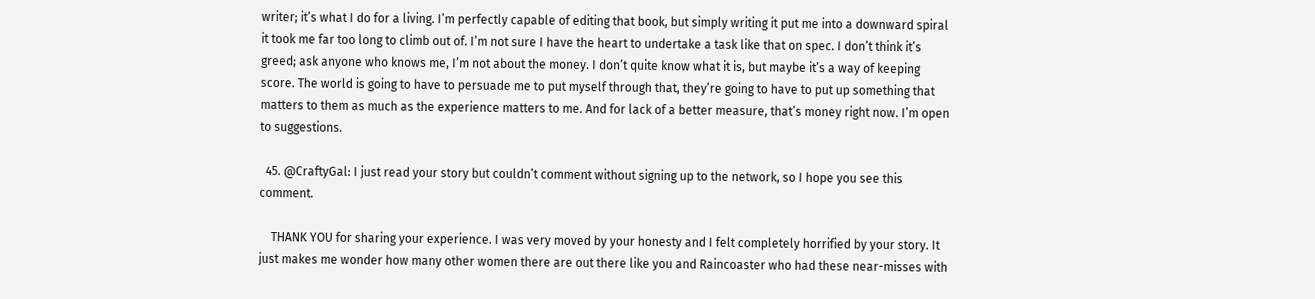writer; it’s what I do for a living. I’m perfectly capable of editing that book, but simply writing it put me into a downward spiral it took me far too long to climb out of. I’m not sure I have the heart to undertake a task like that on spec. I don’t think it’s greed; ask anyone who knows me, I’m not about the money. I don’t quite know what it is, but maybe it’s a way of keeping score. The world is going to have to persuade me to put myself through that, they’re going to have to put up something that matters to them as much as the experience matters to me. And for lack of a better measure, that’s money right now. I’m open to suggestions.

  45. @CraftyGal: I just read your story but couldn’t comment without signing up to the network, so I hope you see this comment.

    THANK YOU for sharing your experience. I was very moved by your honesty and I felt completely horrified by your story. It just makes me wonder how many other women there are out there like you and Raincoaster who had these near-misses with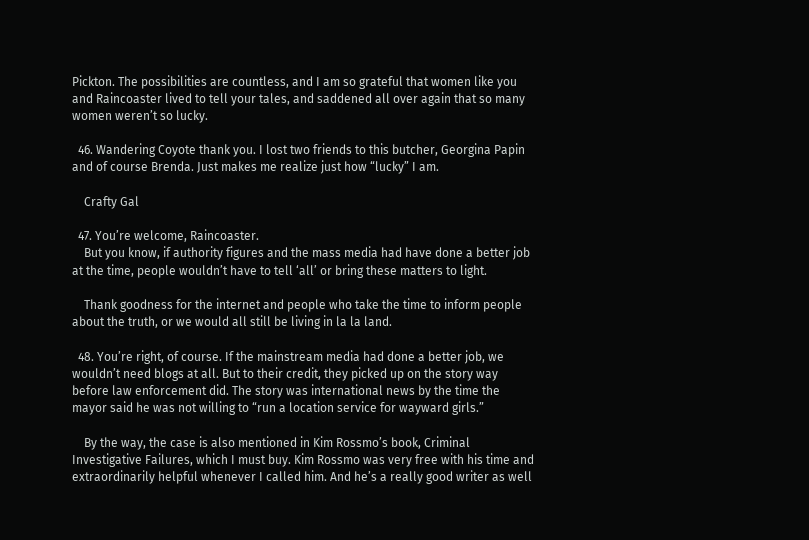Pickton. The possibilities are countless, and I am so grateful that women like you and Raincoaster lived to tell your tales, and saddened all over again that so many women weren’t so lucky.

  46. Wandering Coyote thank you. I lost two friends to this butcher, Georgina Papin and of course Brenda. Just makes me realize just how “lucky” I am.

    Crafty Gal

  47. You’re welcome, Raincoaster.
    But you know, if authority figures and the mass media had have done a better job at the time, people wouldn’t have to tell ‘all’ or bring these matters to light.

    Thank goodness for the internet and people who take the time to inform people about the truth, or we would all still be living in la la land.

  48. You’re right, of course. If the mainstream media had done a better job, we wouldn’t need blogs at all. But to their credit, they picked up on the story way before law enforcement did. The story was international news by the time the mayor said he was not willing to “run a location service for wayward girls.”

    By the way, the case is also mentioned in Kim Rossmo’s book, Criminal Investigative Failures, which I must buy. Kim Rossmo was very free with his time and extraordinarily helpful whenever I called him. And he’s a really good writer as well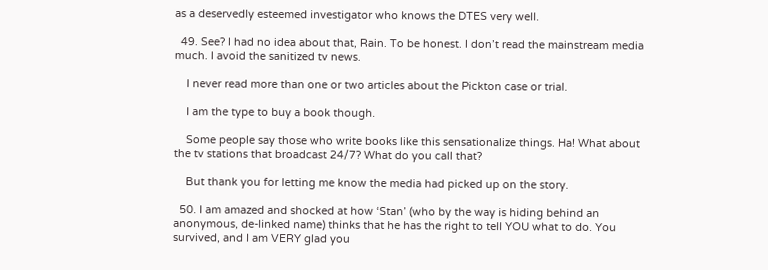as a deservedly esteemed investigator who knows the DTES very well.

  49. See? I had no idea about that, Rain. To be honest. I don’t read the mainstream media much. I avoid the sanitized tv news.

    I never read more than one or two articles about the Pickton case or trial.

    I am the type to buy a book though.

    Some people say those who write books like this sensationalize things. Ha! What about the tv stations that broadcast 24/7? What do you call that?

    But thank you for letting me know the media had picked up on the story.

  50. I am amazed and shocked at how ‘Stan’ (who by the way is hiding behind an anonymous, de-linked name) thinks that he has the right to tell YOU what to do. You survived, and I am VERY glad you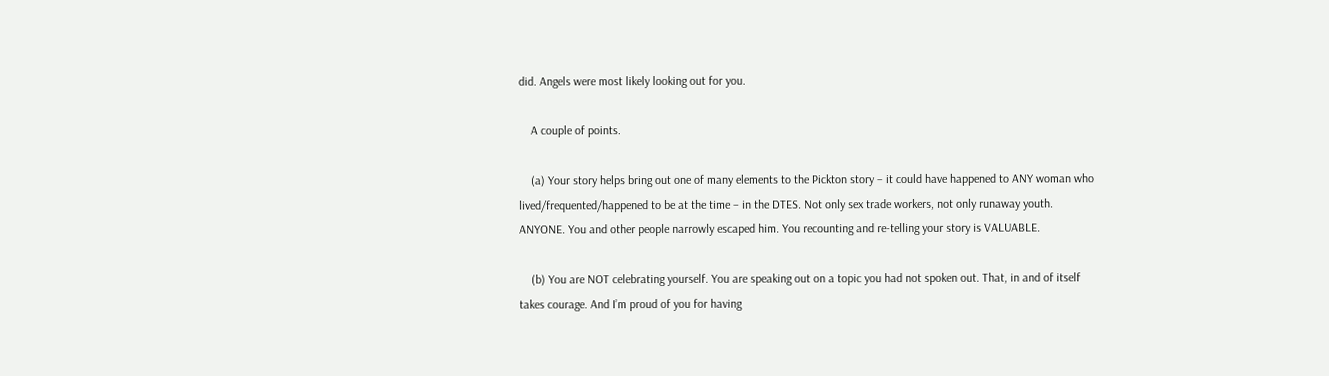did. Angels were most likely looking out for you.

    A couple of points.

    (a) Your story helps bring out one of many elements to the Pickton story – it could have happened to ANY woman who lived/frequented/happened to be at the time – in the DTES. Not only sex trade workers, not only runaway youth. ANYONE. You and other people narrowly escaped him. You recounting and re-telling your story is VALUABLE.

    (b) You are NOT celebrating yourself. You are speaking out on a topic you had not spoken out. That, in and of itself takes courage. And I’m proud of you for having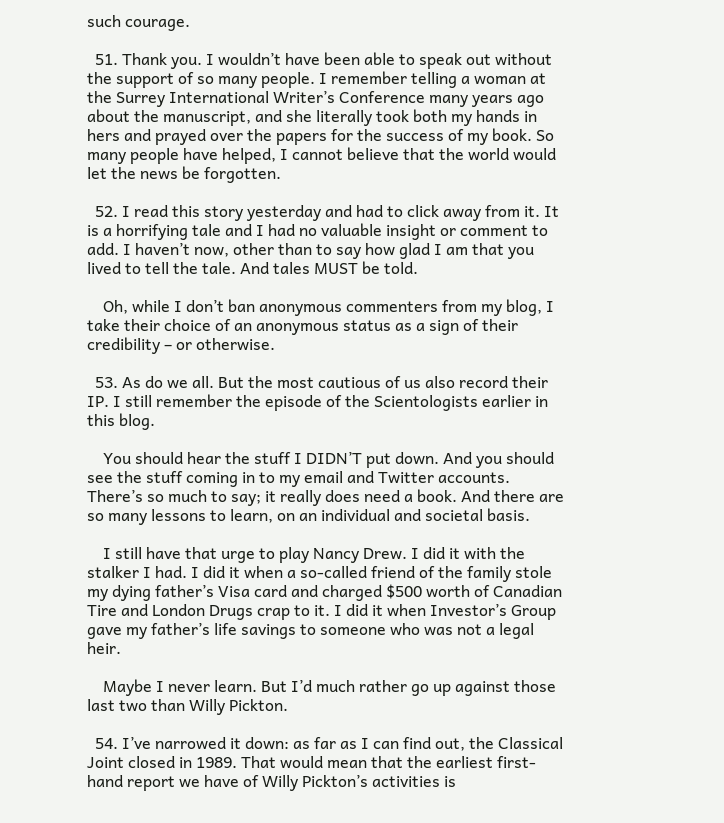such courage.

  51. Thank you. I wouldn’t have been able to speak out without the support of so many people. I remember telling a woman at the Surrey International Writer’s Conference many years ago about the manuscript, and she literally took both my hands in hers and prayed over the papers for the success of my book. So many people have helped, I cannot believe that the world would let the news be forgotten.

  52. I read this story yesterday and had to click away from it. It is a horrifying tale and I had no valuable insight or comment to add. I haven’t now, other than to say how glad I am that you lived to tell the tale. And tales MUST be told.

    Oh, while I don’t ban anonymous commenters from my blog, I take their choice of an anonymous status as a sign of their credibility – or otherwise.

  53. As do we all. But the most cautious of us also record their IP. I still remember the episode of the Scientologists earlier in this blog.

    You should hear the stuff I DIDN’T put down. And you should see the stuff coming in to my email and Twitter accounts. There’s so much to say; it really does need a book. And there are so many lessons to learn, on an individual and societal basis.

    I still have that urge to play Nancy Drew. I did it with the stalker I had. I did it when a so-called friend of the family stole my dying father’s Visa card and charged $500 worth of Canadian Tire and London Drugs crap to it. I did it when Investor’s Group gave my father’s life savings to someone who was not a legal heir.

    Maybe I never learn. But I’d much rather go up against those last two than Willy Pickton.

  54. I’ve narrowed it down: as far as I can find out, the Classical Joint closed in 1989. That would mean that the earliest first-hand report we have of Willy Pickton’s activities is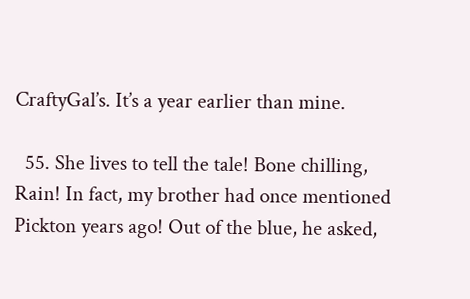CraftyGal’s. It’s a year earlier than mine.

  55. She lives to tell the tale! Bone chilling, Rain! In fact, my brother had once mentioned Pickton years ago! Out of the blue, he asked,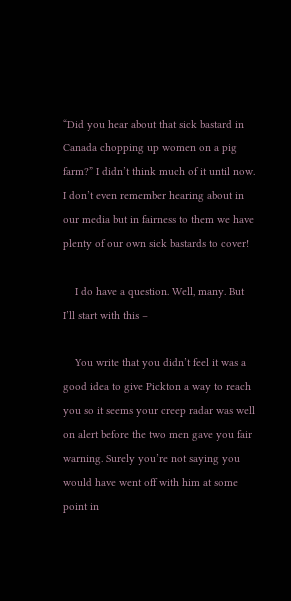“Did you hear about that sick bastard in Canada chopping up women on a pig farm?” I didn’t think much of it until now. I don’t even remember hearing about in our media but in fairness to them we have plenty of our own sick bastards to cover!

    I do have a question. Well, many. But I’ll start with this –

    You write that you didn’t feel it was a good idea to give Pickton a way to reach you so it seems your creep radar was well on alert before the two men gave you fair warning. Surely you’re not saying you would have went off with him at some point in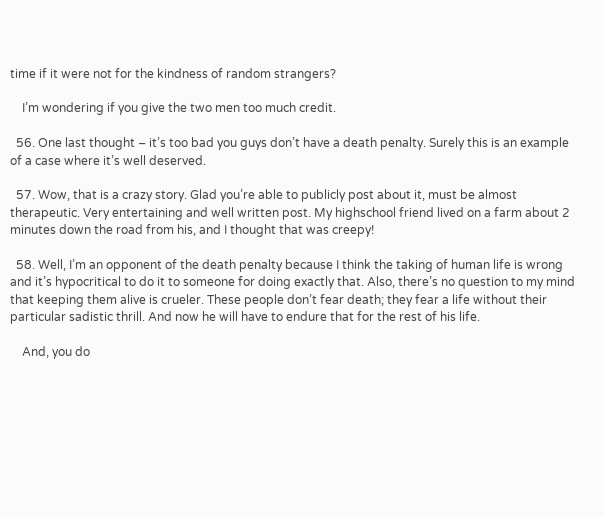time if it were not for the kindness of random strangers?

    I’m wondering if you give the two men too much credit.

  56. One last thought – it’s too bad you guys don’t have a death penalty. Surely this is an example of a case where it’s well deserved.

  57. Wow, that is a crazy story. Glad you’re able to publicly post about it, must be almost therapeutic. Very entertaining and well written post. My highschool friend lived on a farm about 2 minutes down the road from his, and I thought that was creepy!

  58. Well, I’m an opponent of the death penalty because I think the taking of human life is wrong and it’s hypocritical to do it to someone for doing exactly that. Also, there’s no question to my mind that keeping them alive is crueler. These people don’t fear death; they fear a life without their particular sadistic thrill. And now he will have to endure that for the rest of his life.

    And, you do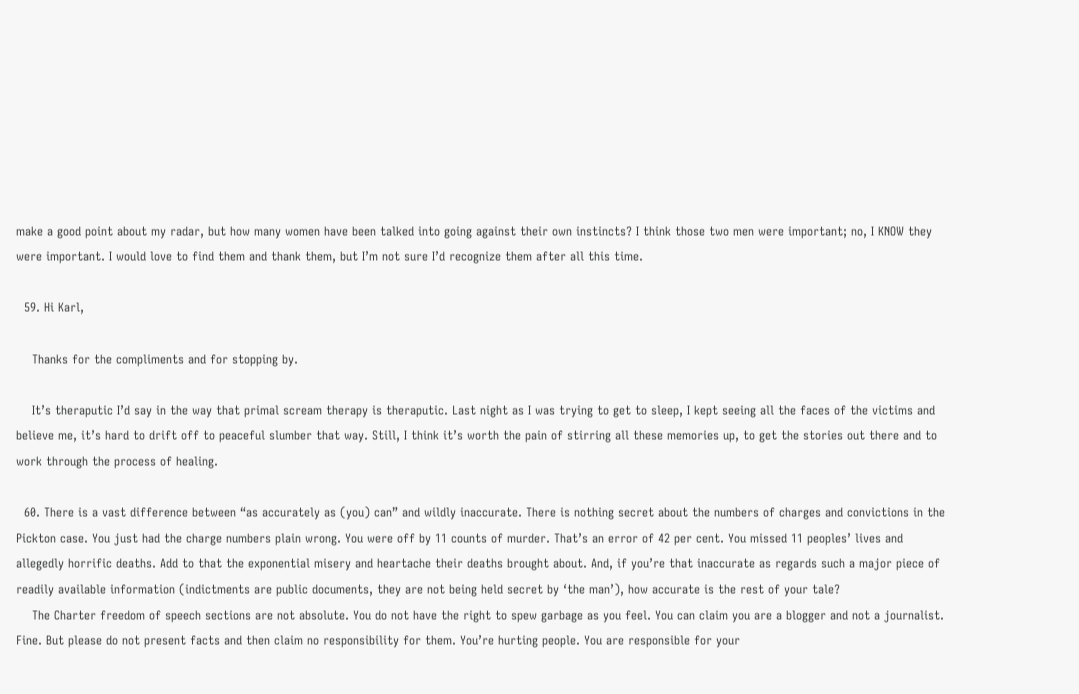make a good point about my radar, but how many women have been talked into going against their own instincts? I think those two men were important; no, I KNOW they were important. I would love to find them and thank them, but I’m not sure I’d recognize them after all this time.

  59. Hi Karl,

    Thanks for the compliments and for stopping by.

    It’s theraputic I’d say in the way that primal scream therapy is theraputic. Last night as I was trying to get to sleep, I kept seeing all the faces of the victims and believe me, it’s hard to drift off to peaceful slumber that way. Still, I think it’s worth the pain of stirring all these memories up, to get the stories out there and to work through the process of healing.

  60. There is a vast difference between “as accurately as (you) can” and wildly inaccurate. There is nothing secret about the numbers of charges and convictions in the Pickton case. You just had the charge numbers plain wrong. You were off by 11 counts of murder. That’s an error of 42 per cent. You missed 11 peoples’ lives and allegedly horrific deaths. Add to that the exponential misery and heartache their deaths brought about. And, if you’re that inaccurate as regards such a major piece of readily available information (indictments are public documents, they are not being held secret by ‘the man’), how accurate is the rest of your tale?
    The Charter freedom of speech sections are not absolute. You do not have the right to spew garbage as you feel. You can claim you are a blogger and not a journalist. Fine. But please do not present facts and then claim no responsibility for them. You’re hurting people. You are responsible for your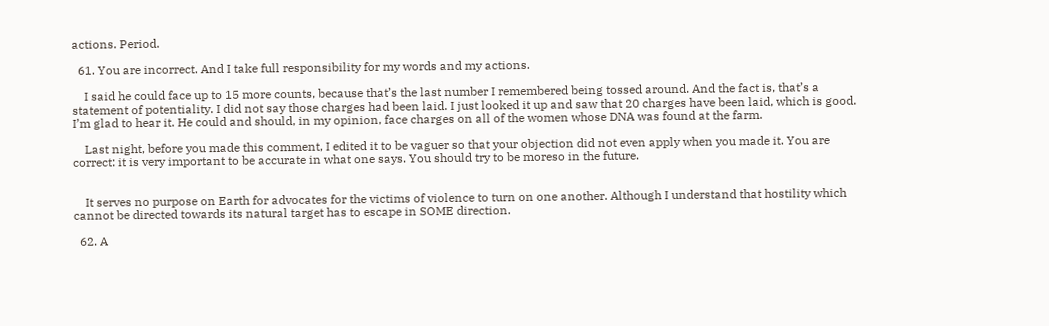actions. Period.

  61. You are incorrect. And I take full responsibility for my words and my actions.

    I said he could face up to 15 more counts, because that’s the last number I remembered being tossed around. And the fact is, that’s a statement of potentiality. I did not say those charges had been laid. I just looked it up and saw that 20 charges have been laid, which is good. I’m glad to hear it. He could and should, in my opinion, face charges on all of the women whose DNA was found at the farm.

    Last night, before you made this comment, I edited it to be vaguer so that your objection did not even apply when you made it. You are correct: it is very important to be accurate in what one says. You should try to be moreso in the future.


    It serves no purpose on Earth for advocates for the victims of violence to turn on one another. Although I understand that hostility which cannot be directed towards its natural target has to escape in SOME direction.

  62. A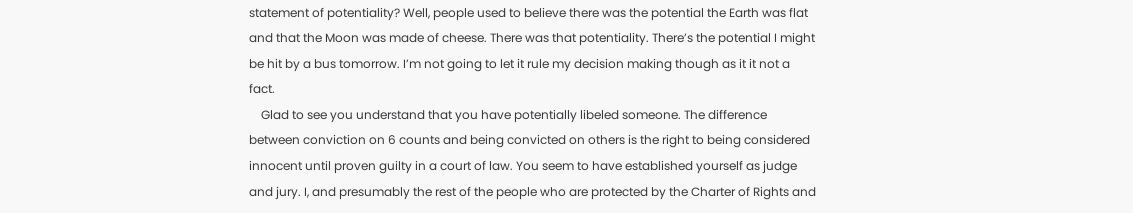statement of potentiality? Well, people used to believe there was the potential the Earth was flat and that the Moon was made of cheese. There was that potentiality. There’s the potential I might be hit by a bus tomorrow. I’m not going to let it rule my decision making though as it it not a fact.
    Glad to see you understand that you have potentially libeled someone. The difference between conviction on 6 counts and being convicted on others is the right to being considered innocent until proven guilty in a court of law. You seem to have established yourself as judge and jury. I, and presumably the rest of the people who are protected by the Charter of Rights and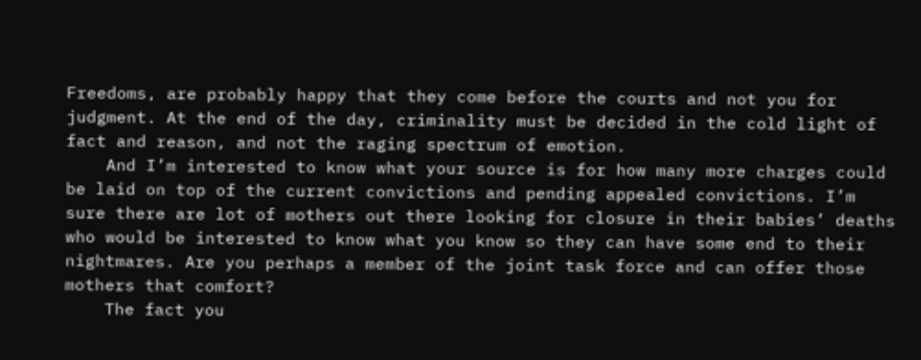Freedoms, are probably happy that they come before the courts and not you for judgment. At the end of the day, criminality must be decided in the cold light of fact and reason, and not the raging spectrum of emotion.
    And I’m interested to know what your source is for how many more charges could be laid on top of the current convictions and pending appealed convictions. I’m sure there are lot of mothers out there looking for closure in their babies’ deaths who would be interested to know what you know so they can have some end to their nightmares. Are you perhaps a member of the joint task force and can offer those mothers that comfort?
    The fact you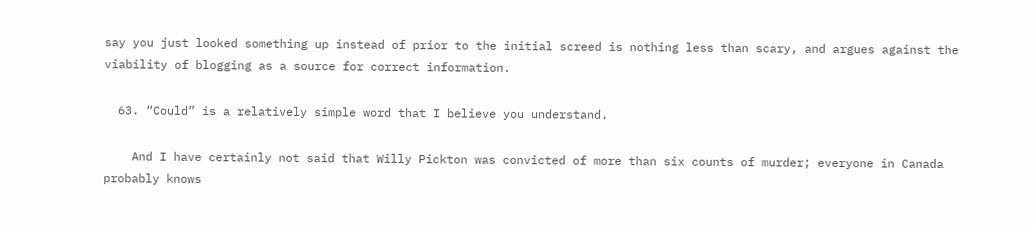say you just looked something up instead of prior to the initial screed is nothing less than scary, and argues against the viability of blogging as a source for correct information.

  63. “Could” is a relatively simple word that I believe you understand.

    And I have certainly not said that Willy Pickton was convicted of more than six counts of murder; everyone in Canada probably knows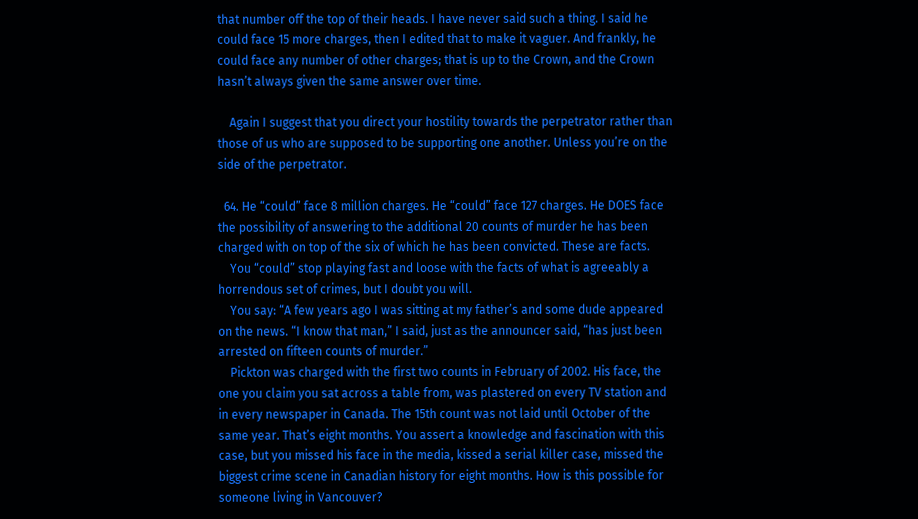that number off the top of their heads. I have never said such a thing. I said he could face 15 more charges, then I edited that to make it vaguer. And frankly, he could face any number of other charges; that is up to the Crown, and the Crown hasn’t always given the same answer over time.

    Again I suggest that you direct your hostility towards the perpetrator rather than those of us who are supposed to be supporting one another. Unless you’re on the side of the perpetrator.

  64. He “could” face 8 million charges. He “could” face 127 charges. He DOES face the possibility of answering to the additional 20 counts of murder he has been charged with on top of the six of which he has been convicted. These are facts.
    You “could” stop playing fast and loose with the facts of what is agreeably a horrendous set of crimes, but I doubt you will.
    You say: “A few years ago I was sitting at my father’s and some dude appeared on the news. “I know that man,” I said, just as the announcer said, “has just been arrested on fifteen counts of murder.”
    Pickton was charged with the first two counts in February of 2002. His face, the one you claim you sat across a table from, was plastered on every TV station and in every newspaper in Canada. The 15th count was not laid until October of the same year. That’s eight months. You assert a knowledge and fascination with this case, but you missed his face in the media, kissed a serial killer case, missed the biggest crime scene in Canadian history for eight months. How is this possible for someone living in Vancouver?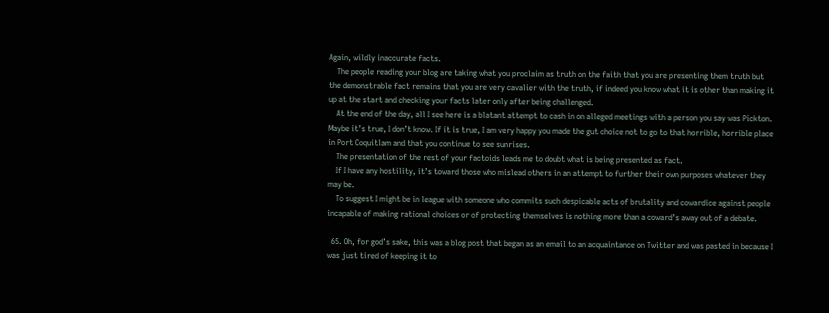Again, wildly inaccurate facts.
    The people reading your blog are taking what you proclaim as truth on the faith that you are presenting them truth but the demonstrable fact remains that you are very cavalier with the truth, if indeed you know what it is other than making it up at the start and checking your facts later only after being challenged.
    At the end of the day, all I see here is a blatant attempt to cash in on alleged meetings with a person you say was Pickton. Maybe it’s true, I don’t know. If it is true, I am very happy you made the gut choice not to go to that horrible, horrible place in Port Coquitlam and that you continue to see sunrises.
    The presentation of the rest of your factoids leads me to doubt what is being presented as fact.
    If I have any hostility, it’s toward those who mislead others in an attempt to further their own purposes whatever they may be.
    To suggest I might be in league with someone who commits such despicable acts of brutality and cowardice against people incapable of making rational choices or of protecting themselves is nothing more than a coward’s away out of a debate.

  65. Oh, for god’s sake, this was a blog post that began as an email to an acquaintance on Twitter and was pasted in because I was just tired of keeping it to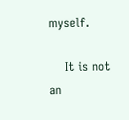myself.

    It is not an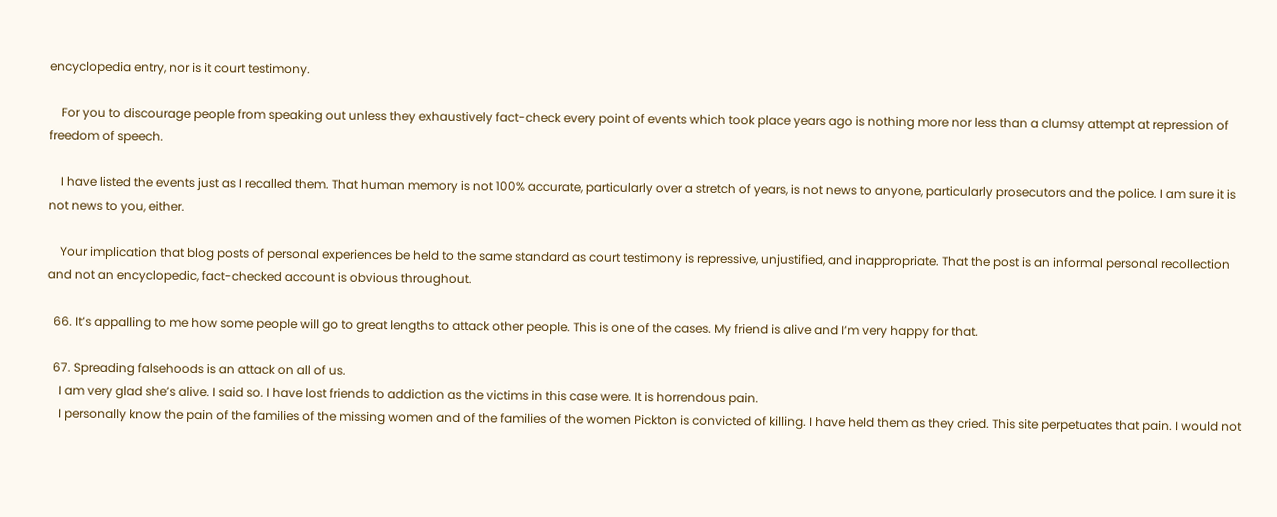encyclopedia entry, nor is it court testimony.

    For you to discourage people from speaking out unless they exhaustively fact-check every point of events which took place years ago is nothing more nor less than a clumsy attempt at repression of freedom of speech.

    I have listed the events just as I recalled them. That human memory is not 100% accurate, particularly over a stretch of years, is not news to anyone, particularly prosecutors and the police. I am sure it is not news to you, either.

    Your implication that blog posts of personal experiences be held to the same standard as court testimony is repressive, unjustified, and inappropriate. That the post is an informal personal recollection and not an encyclopedic, fact-checked account is obvious throughout.

  66. It’s appalling to me how some people will go to great lengths to attack other people. This is one of the cases. My friend is alive and I’m very happy for that.

  67. Spreading falsehoods is an attack on all of us.
    I am very glad she’s alive. I said so. I have lost friends to addiction as the victims in this case were. It is horrendous pain.
    I personally know the pain of the families of the missing women and of the families of the women Pickton is convicted of killing. I have held them as they cried. This site perpetuates that pain. I would not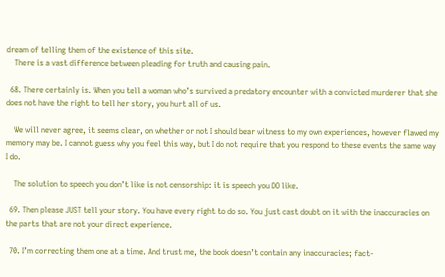dream of telling them of the existence of this site.
    There is a vast difference between pleading for truth and causing pain.

  68. There certainly is. When you tell a woman who’s survived a predatory encounter with a convicted murderer that she does not have the right to tell her story, you hurt all of us.

    We will never agree, it seems clear, on whether or not I should bear witness to my own experiences, however flawed my memory may be. I cannot guess why you feel this way, but I do not require that you respond to these events the same way I do.

    The solution to speech you don’t like is not censorship: it is speech you DO like.

  69. Then please JUST tell your story. You have every right to do so. You just cast doubt on it with the inaccuracies on the parts that are not your direct experience.

  70. I’m correcting them one at a time. And trust me, the book doesn’t contain any inaccuracies; fact-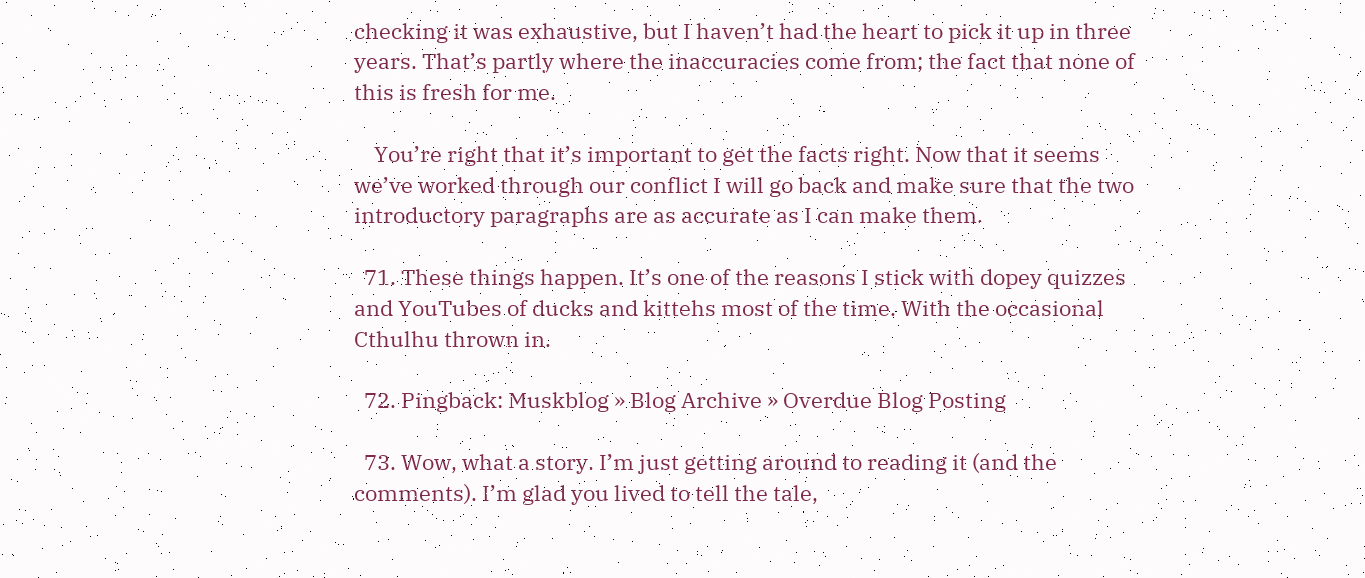checking it was exhaustive, but I haven’t had the heart to pick it up in three years. That’s partly where the inaccuracies come from; the fact that none of this is fresh for me.

    You’re right that it’s important to get the facts right. Now that it seems we’ve worked through our conflict I will go back and make sure that the two introductory paragraphs are as accurate as I can make them.

  71. These things happen. It’s one of the reasons I stick with dopey quizzes and YouTubes of ducks and kittehs most of the time. With the occasional Cthulhu thrown in.

  72. Pingback: Muskblog » Blog Archive » Overdue Blog Posting

  73. Wow, what a story. I’m just getting around to reading it (and the comments). I’m glad you lived to tell the tale,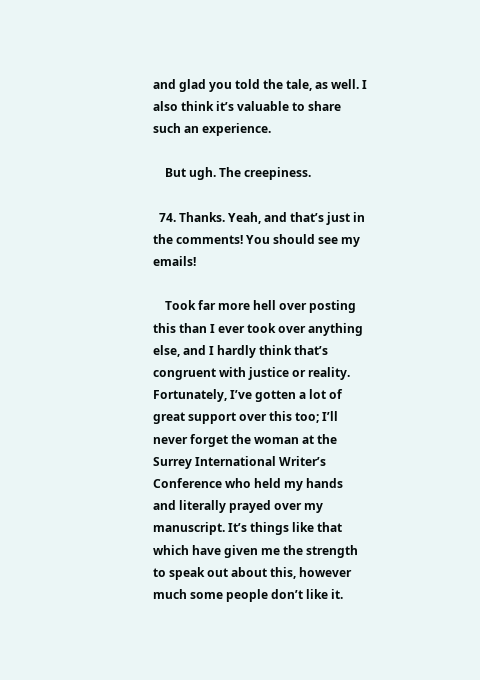and glad you told the tale, as well. I also think it’s valuable to share such an experience.

    But ugh. The creepiness.

  74. Thanks. Yeah, and that’s just in the comments! You should see my emails!

    Took far more hell over posting this than I ever took over anything else, and I hardly think that’s congruent with justice or reality. Fortunately, I’ve gotten a lot of great support over this too; I’ll never forget the woman at the Surrey International Writer’s Conference who held my hands and literally prayed over my manuscript. It’s things like that which have given me the strength to speak out about this, however much some people don’t like it.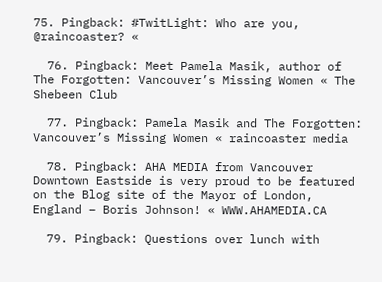75. Pingback: #TwitLight: Who are you, @raincoaster? «

  76. Pingback: Meet Pamela Masik, author of The Forgotten: Vancouver’s Missing Women « The Shebeen Club

  77. Pingback: Pamela Masik and The Forgotten: Vancouver’s Missing Women « raincoaster media

  78. Pingback: AHA MEDIA from Vancouver Downtown Eastside is very proud to be featured on the Blog site of the Mayor of London, England – Boris Johnson! « WWW.AHAMEDIA.CA

  79. Pingback: Questions over lunch with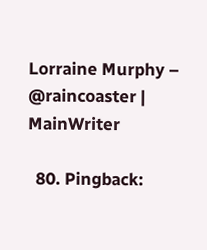Lorraine Murphy – @raincoaster | MainWriter

  80. Pingback: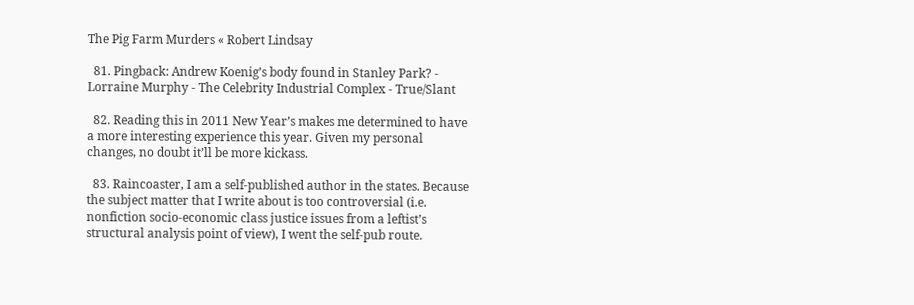The Pig Farm Murders « Robert Lindsay

  81. Pingback: Andrew Koenig’s body found in Stanley Park? - Lorraine Murphy - The Celebrity Industrial Complex - True/Slant

  82. Reading this in 2011 New Year’s makes me determined to have a more interesting experience this year. Given my personal changes, no doubt it’ll be more kickass.

  83. Raincoaster, I am a self-published author in the states. Because the subject matter that I write about is too controversial (i.e. nonfiction socio-economic class justice issues from a leftist’s structural analysis point of view), I went the self-pub route.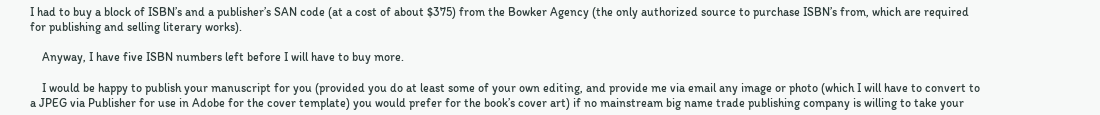I had to buy a block of ISBN’s and a publisher’s SAN code (at a cost of about $375) from the Bowker Agency (the only authorized source to purchase ISBN’s from, which are required for publishing and selling literary works).

    Anyway, I have five ISBN numbers left before I will have to buy more.

    I would be happy to publish your manuscript for you (provided you do at least some of your own editing, and provide me via email any image or photo (which I will have to convert to a JPEG via Publisher for use in Adobe for the cover template) you would prefer for the book’s cover art) if no mainstream big name trade publishing company is willing to take your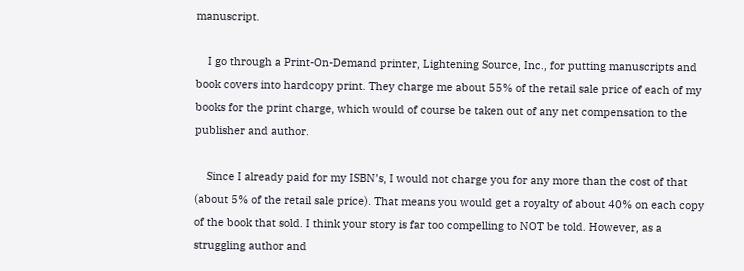manuscript.

    I go through a Print-On-Demand printer, Lightening Source, Inc., for putting manuscripts and book covers into hardcopy print. They charge me about 55% of the retail sale price of each of my books for the print charge, which would of course be taken out of any net compensation to the publisher and author.

    Since I already paid for my ISBN’s, I would not charge you for any more than the cost of that (about 5% of the retail sale price). That means you would get a royalty of about 40% on each copy of the book that sold. I think your story is far too compelling to NOT be told. However, as a struggling author and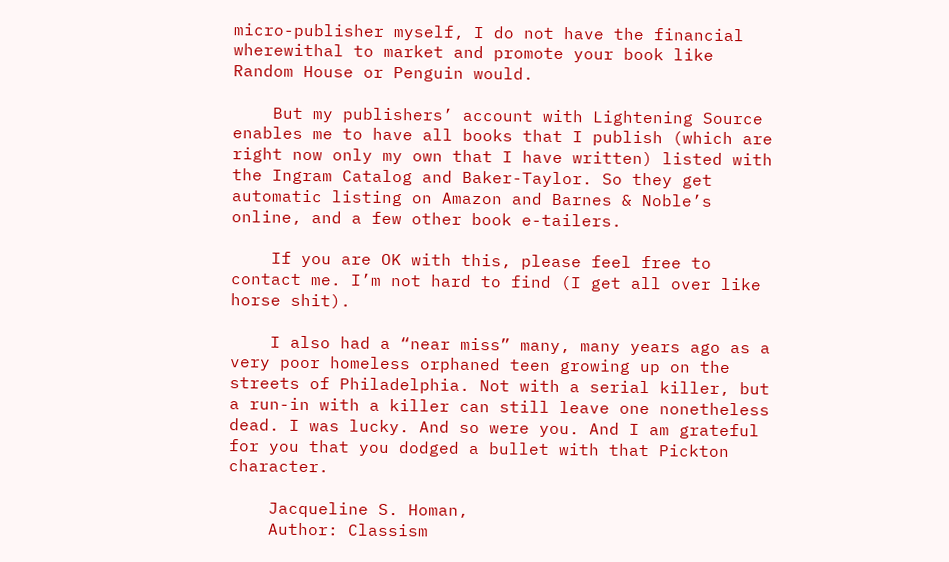micro-publisher myself, I do not have the financial wherewithal to market and promote your book like Random House or Penguin would.

    But my publishers’ account with Lightening Source enables me to have all books that I publish (which are right now only my own that I have written) listed with the Ingram Catalog and Baker-Taylor. So they get automatic listing on Amazon and Barnes & Noble’s online, and a few other book e-tailers.

    If you are OK with this, please feel free to contact me. I’m not hard to find (I get all over like horse shit).

    I also had a “near miss” many, many years ago as a very poor homeless orphaned teen growing up on the streets of Philadelphia. Not with a serial killer, but a run-in with a killer can still leave one nonetheless dead. I was lucky. And so were you. And I am grateful for you that you dodged a bullet with that Pickton character.

    Jacqueline S. Homan,
    Author: Classism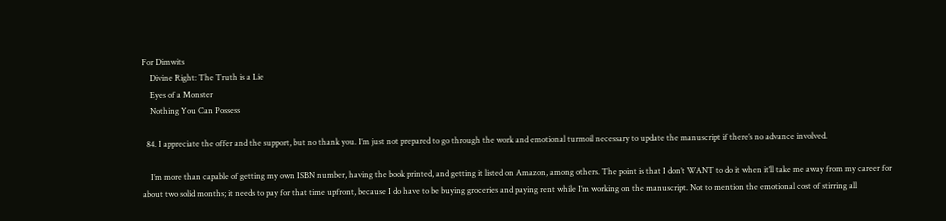For Dimwits
    Divine Right: The Truth is a Lie
    Eyes of a Monster
    Nothing You Can Possess

  84. I appreciate the offer and the support, but no thank you. I’m just not prepared to go through the work and emotional turmoil necessary to update the manuscript if there’s no advance involved.

    I’m more than capable of getting my own ISBN number, having the book printed, and getting it listed on Amazon, among others. The point is that I don’t WANT to do it when it’ll take me away from my career for about two solid months; it needs to pay for that time upfront, because I do have to be buying groceries and paying rent while I’m working on the manuscript. Not to mention the emotional cost of stirring all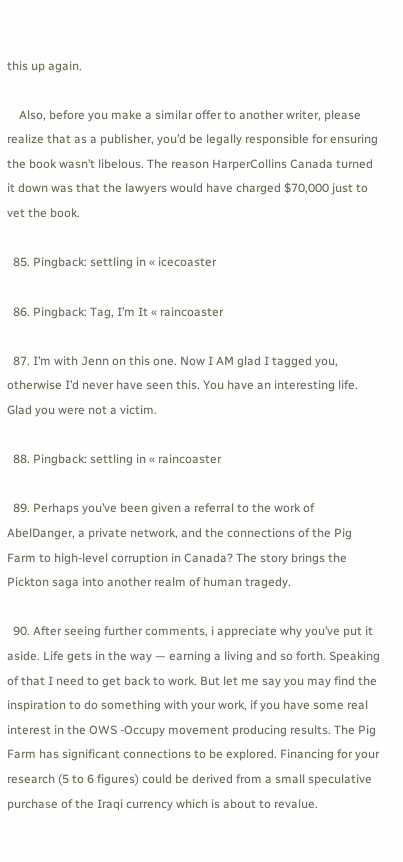this up again.

    Also, before you make a similar offer to another writer, please realize that as a publisher, you’d be legally responsible for ensuring the book wasn’t libelous. The reason HarperCollins Canada turned it down was that the lawyers would have charged $70,000 just to vet the book.

  85. Pingback: settling in « icecoaster

  86. Pingback: Tag, I’m It « raincoaster

  87. I’m with Jenn on this one. Now I AM glad I tagged you, otherwise I’d never have seen this. You have an interesting life. Glad you were not a victim.

  88. Pingback: settling in « raincoaster

  89. Perhaps you’ve been given a referral to the work of AbelDanger, a private network, and the connections of the Pig Farm to high-level corruption in Canada? The story brings the Pickton saga into another realm of human tragedy.

  90. After seeing further comments, i appreciate why you’ve put it aside. Life gets in the way — earning a living and so forth. Speaking of that I need to get back to work. But let me say you may find the inspiration to do something with your work, if you have some real interest in the OWS -Occupy movement producing results. The Pig Farm has significant connections to be explored. Financing for your research (5 to 6 figures) could be derived from a small speculative purchase of the Iraqi currency which is about to revalue.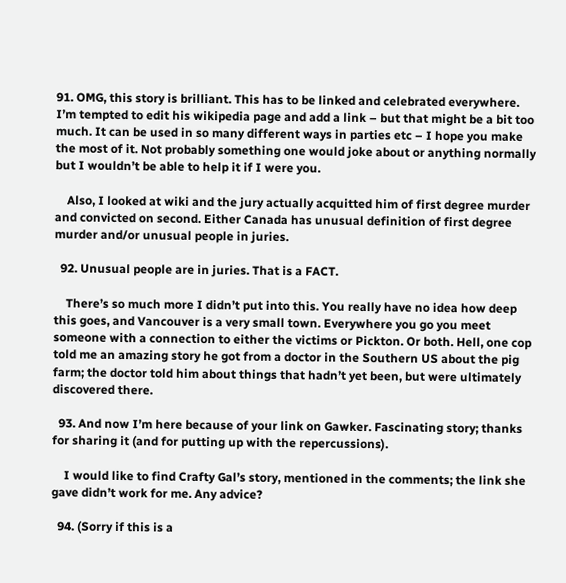91. OMG, this story is brilliant. This has to be linked and celebrated everywhere. I’m tempted to edit his wikipedia page and add a link – but that might be a bit too much. It can be used in so many different ways in parties etc – I hope you make the most of it. Not probably something one would joke about or anything normally but I wouldn’t be able to help it if I were you.

    Also, I looked at wiki and the jury actually acquitted him of first degree murder and convicted on second. Either Canada has unusual definition of first degree murder and/or unusual people in juries.

  92. Unusual people are in juries. That is a FACT.

    There’s so much more I didn’t put into this. You really have no idea how deep this goes, and Vancouver is a very small town. Everywhere you go you meet someone with a connection to either the victims or Pickton. Or both. Hell, one cop told me an amazing story he got from a doctor in the Southern US about the pig farm; the doctor told him about things that hadn’t yet been, but were ultimately discovered there.

  93. And now I’m here because of your link on Gawker. Fascinating story; thanks for sharing it (and for putting up with the repercussions).

    I would like to find Crafty Gal’s story, mentioned in the comments; the link she gave didn’t work for me. Any advice?

  94. (Sorry if this is a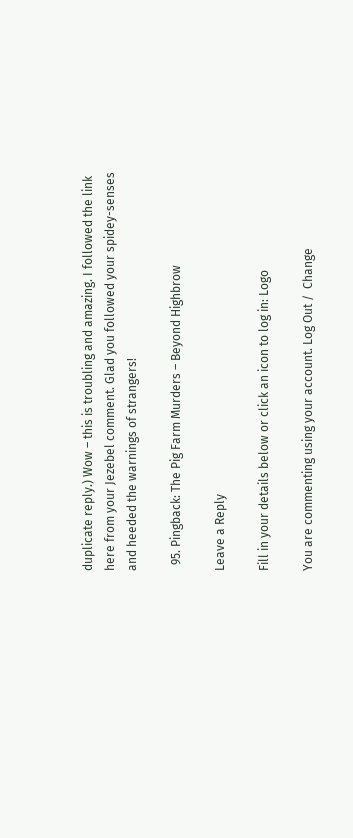duplicate reply.) Wow – this is troubling and amazing. I followed the link here from your Jezebel comment. Glad you followed your spidey-senses and heeded the warnings of strangers!

  95. Pingback: The Pig Farm Murders – Beyond Highbrow

Leave a Reply

Fill in your details below or click an icon to log in: Logo

You are commenting using your account. Log Out /  Change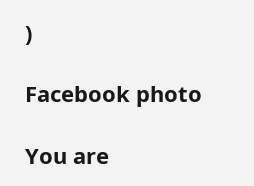)

Facebook photo

You are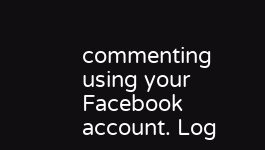commenting using your Facebook account. Log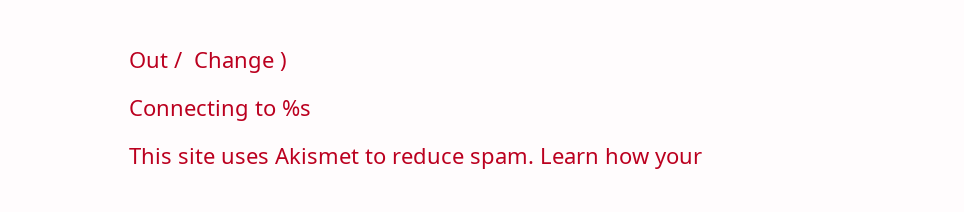Out /  Change )

Connecting to %s

This site uses Akismet to reduce spam. Learn how your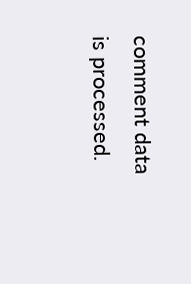comment data is processed.